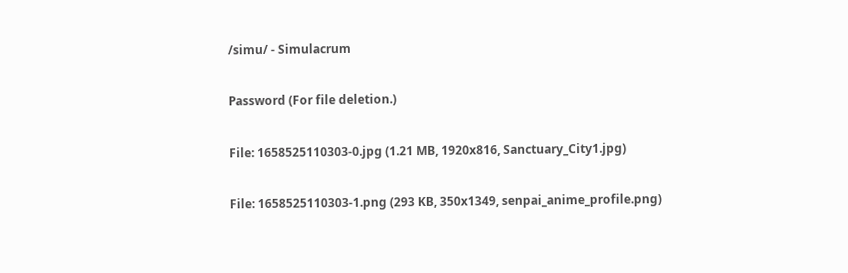/simu/ - Simulacrum

Password (For file deletion.)

File: 1658525110303-0.jpg (1.21 MB, 1920x816, Sanctuary_City1.jpg)

File: 1658525110303-1.png (293 KB, 350x1349, senpai_anime_profile.png)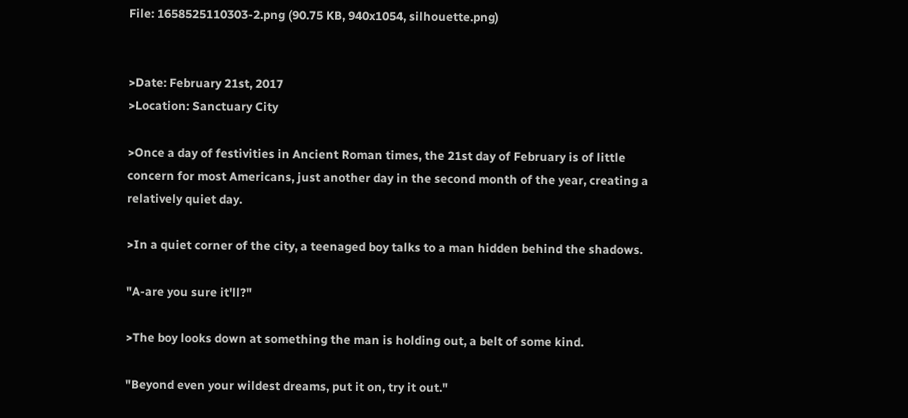File: 1658525110303-2.png (90.75 KB, 940x1054, silhouette.png)


>Date: February 21st, 2017
>Location: Sanctuary City

>Once a day of festivities in Ancient Roman times, the 21st day of February is of little concern for most Americans, just another day in the second month of the year, creating a relatively quiet day.

>In a quiet corner of the city, a teenaged boy talks to a man hidden behind the shadows.

"A-are you sure it'll?"

>The boy looks down at something the man is holding out, a belt of some kind.

"Beyond even your wildest dreams, put it on, try it out."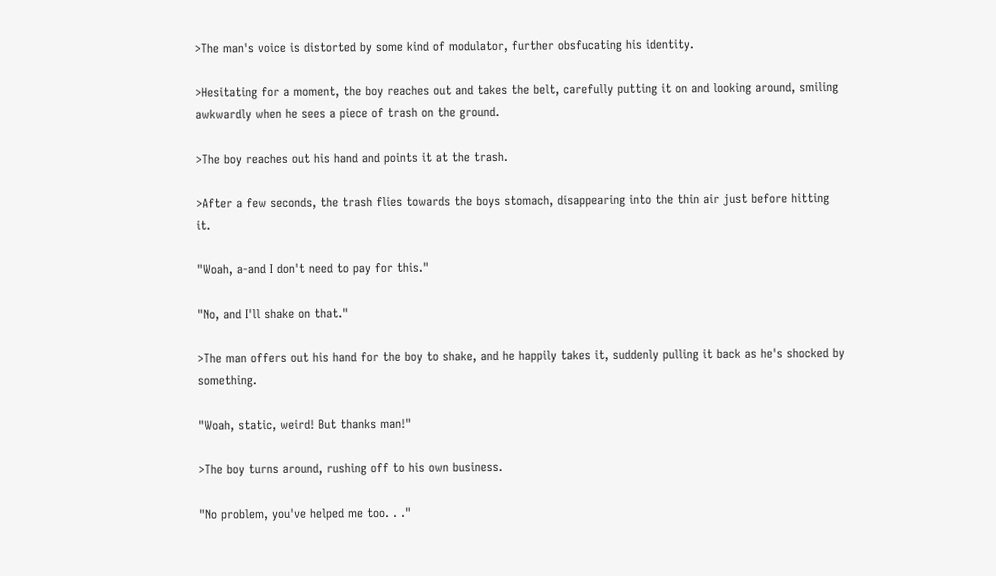>The man's voice is distorted by some kind of modulator, further obsfucating his identity.

>Hesitating for a moment, the boy reaches out and takes the belt, carefully putting it on and looking around, smiling awkwardly when he sees a piece of trash on the ground.

>The boy reaches out his hand and points it at the trash.

>After a few seconds, the trash flies towards the boys stomach, disappearing into the thin air just before hitting it.

"Woah, a-and I don't need to pay for this."

"No, and I'll shake on that."

>The man offers out his hand for the boy to shake, and he happily takes it, suddenly pulling it back as he's shocked by something.

"Woah, static, weird! But thanks man!"

>The boy turns around, rushing off to his own business.

"No problem, you've helped me too. . ."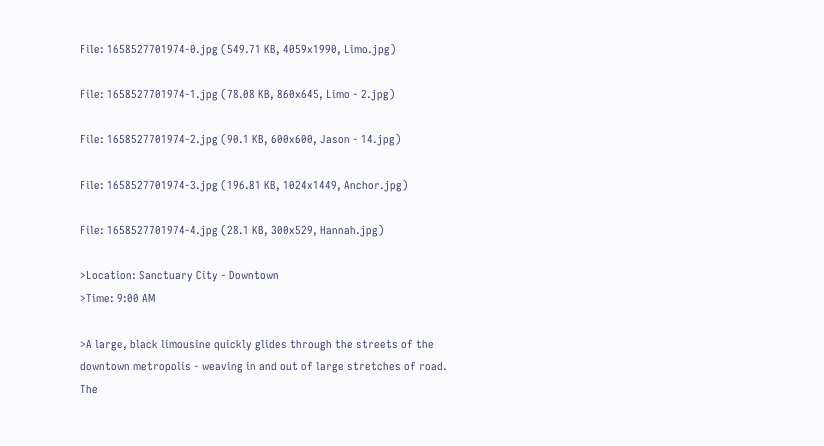File: 1658527701974-0.jpg (549.71 KB, 4059x1990, Limo.jpg)

File: 1658527701974-1.jpg (78.08 KB, 860x645, Limo - 2.jpg)

File: 1658527701974-2.jpg (90.1 KB, 600x600, Jason - 14.jpg)

File: 1658527701974-3.jpg (196.81 KB, 1024x1449, Anchor.jpg)

File: 1658527701974-4.jpg (28.1 KB, 300x529, Hannah.jpg)

>Location: Sanctuary City - Downtown
>Time: 9:00 AM

>A large, black limousine quickly glides through the streets of the downtown metropolis - weaving in and out of large stretches of road. The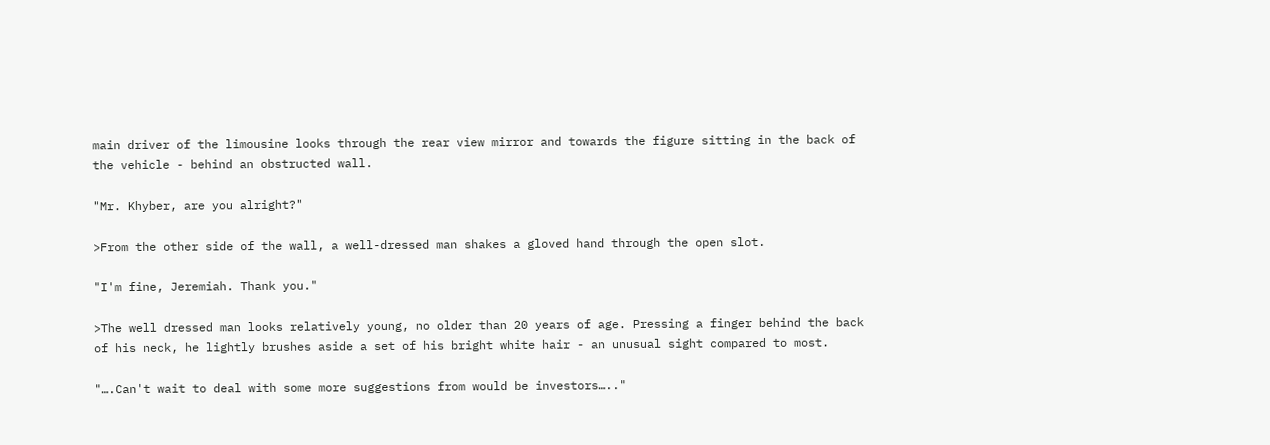main driver of the limousine looks through the rear view mirror and towards the figure sitting in the back of the vehicle - behind an obstructed wall.

"Mr. Khyber, are you alright?"

>From the other side of the wall, a well-dressed man shakes a gloved hand through the open slot.

"I'm fine, Jeremiah. Thank you."

>The well dressed man looks relatively young, no older than 20 years of age. Pressing a finger behind the back of his neck, he lightly brushes aside a set of his bright white hair - an unusual sight compared to most.

"….Can't wait to deal with some more suggestions from would be investors….."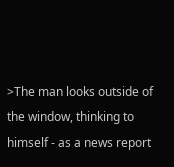>The man looks outside of the window, thinking to himself - as a news report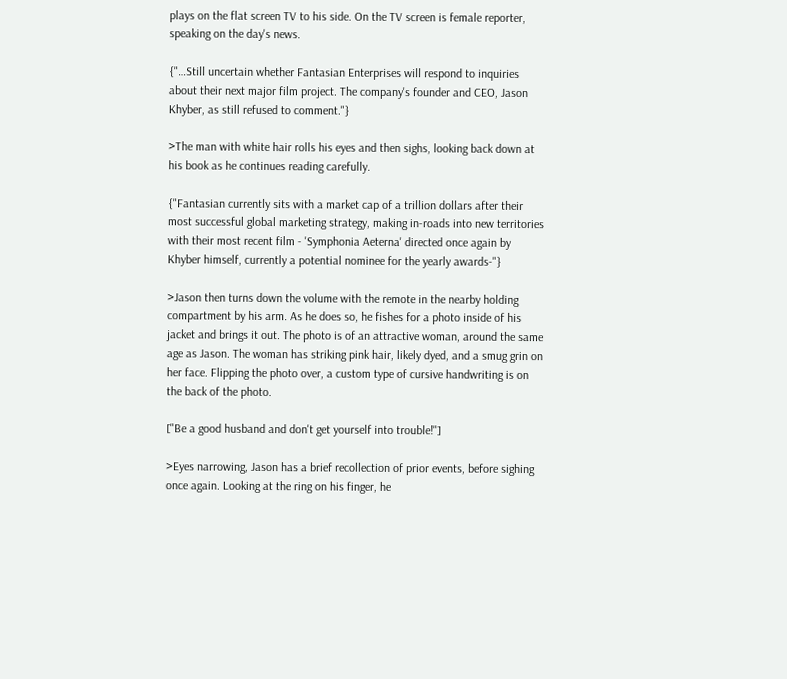plays on the flat screen TV to his side. On the TV screen is female reporter, speaking on the day's news.

{"…Still uncertain whether Fantasian Enterprises will respond to inquiries about their next major film project. The company's founder and CEO, Jason Khyber, as still refused to comment."}

>The man with white hair rolls his eyes and then sighs, looking back down at his book as he continues reading carefully.

{"Fantasian currently sits with a market cap of a trillion dollars after their most successful global marketing strategy, making in-roads into new territories with their most recent film - 'Symphonia Aeterna' directed once again by Khyber himself, currently a potential nominee for the yearly awards-"}

>Jason then turns down the volume with the remote in the nearby holding compartment by his arm. As he does so, he fishes for a photo inside of his jacket and brings it out. The photo is of an attractive woman, around the same age as Jason. The woman has striking pink hair, likely dyed, and a smug grin on her face. Flipping the photo over, a custom type of cursive handwriting is on the back of the photo.

["Be a good husband and don't get yourself into trouble!"]

>Eyes narrowing, Jason has a brief recollection of prior events, before sighing once again. Looking at the ring on his finger, he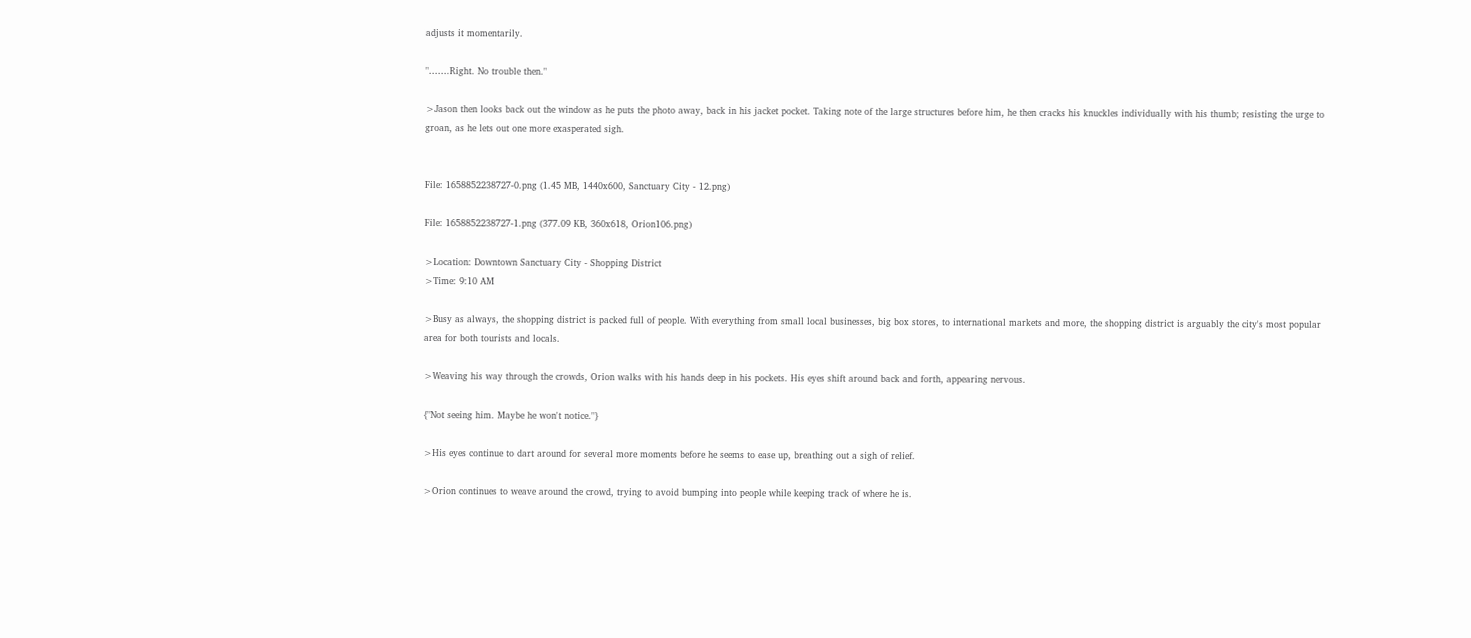adjusts it momentarily.

"…….Right. No trouble then."

>Jason then looks back out the window as he puts the photo away, back in his jacket pocket. Taking note of the large structures before him, he then cracks his knuckles individually with his thumb; resisting the urge to groan, as he lets out one more exasperated sigh.


File: 1658852238727-0.png (1.45 MB, 1440x600, Sanctuary City - 12.png)

File: 1658852238727-1.png (377.09 KB, 360x618, Orion106.png)

>Location: Downtown Sanctuary City - Shopping District
>Time: 9:10 AM

>Busy as always, the shopping district is packed full of people. With everything from small local businesses, big box stores, to international markets and more, the shopping district is arguably the city's most popular area for both tourists and locals.

>Weaving his way through the crowds, Orion walks with his hands deep in his pockets. His eyes shift around back and forth, appearing nervous.

{"Not seeing him. Maybe he won't notice."}

>His eyes continue to dart around for several more moments before he seems to ease up, breathing out a sigh of relief.

>Orion continues to weave around the crowd, trying to avoid bumping into people while keeping track of where he is.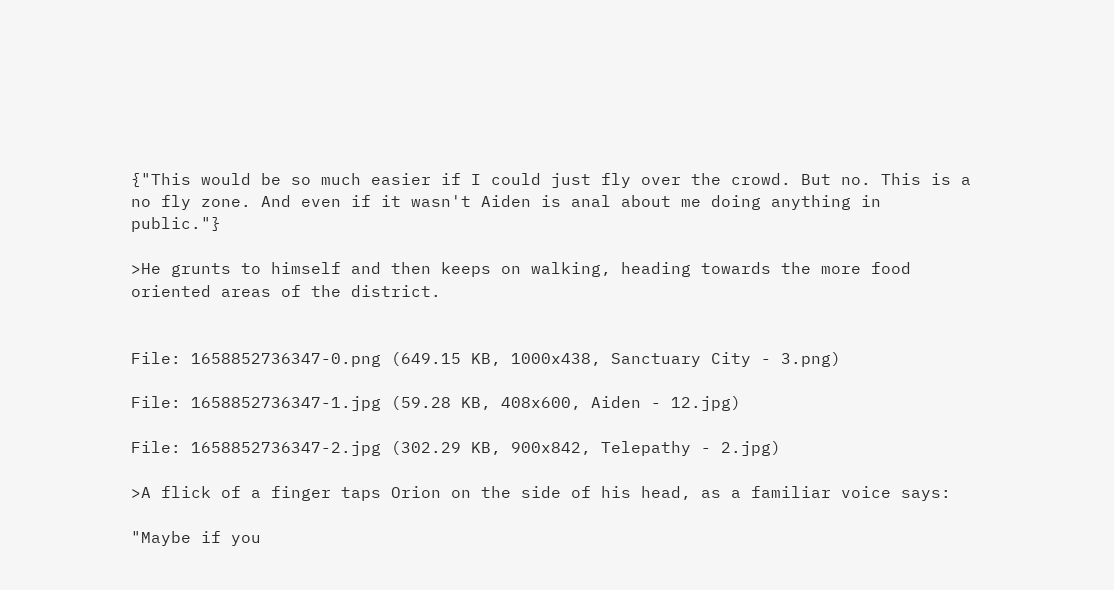{"This would be so much easier if I could just fly over the crowd. But no. This is a no fly zone. And even if it wasn't Aiden is anal about me doing anything in public."}

>He grunts to himself and then keeps on walking, heading towards the more food oriented areas of the district.


File: 1658852736347-0.png (649.15 KB, 1000x438, Sanctuary City - 3.png)

File: 1658852736347-1.jpg (59.28 KB, 408x600, Aiden - 12.jpg)

File: 1658852736347-2.jpg (302.29 KB, 900x842, Telepathy - 2.jpg)

>A flick of a finger taps Orion on the side of his head, as a familiar voice says:

"Maybe if you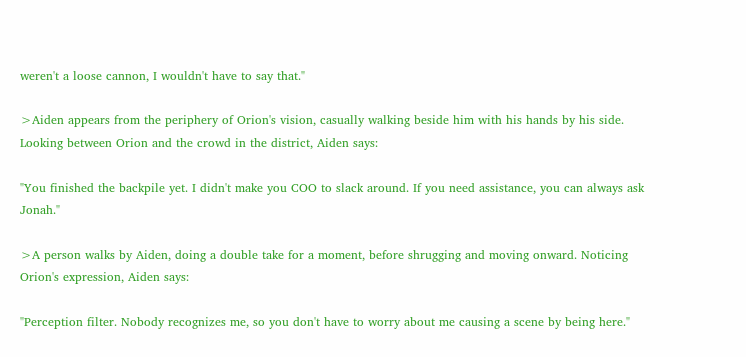weren't a loose cannon, I wouldn't have to say that."

>Aiden appears from the periphery of Orion's vision, casually walking beside him with his hands by his side. Looking between Orion and the crowd in the district, Aiden says:

"You finished the backpile yet. I didn't make you COO to slack around. If you need assistance, you can always ask Jonah."

>A person walks by Aiden, doing a double take for a moment, before shrugging and moving onward. Noticing Orion's expression, Aiden says:

"Perception filter. Nobody recognizes me, so you don't have to worry about me causing a scene by being here."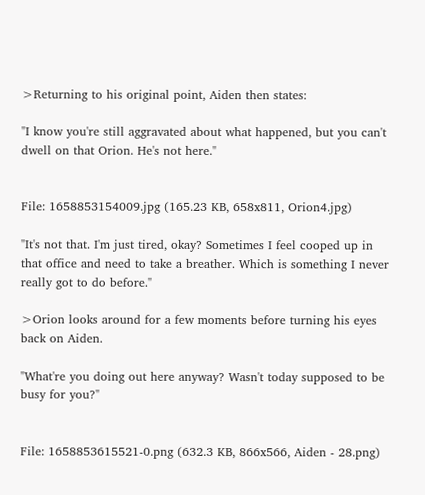>Returning to his original point, Aiden then states:

"I know you're still aggravated about what happened, but you can't dwell on that Orion. He's not here."


File: 1658853154009.jpg (165.23 KB, 658x811, Orion4.jpg)

"It's not that. I'm just tired, okay? Sometimes I feel cooped up in that office and need to take a breather. Which is something I never really got to do before."

>Orion looks around for a few moments before turning his eyes back on Aiden.

"What're you doing out here anyway? Wasn't today supposed to be busy for you?"


File: 1658853615521-0.png (632.3 KB, 866x566, Aiden - 28.png)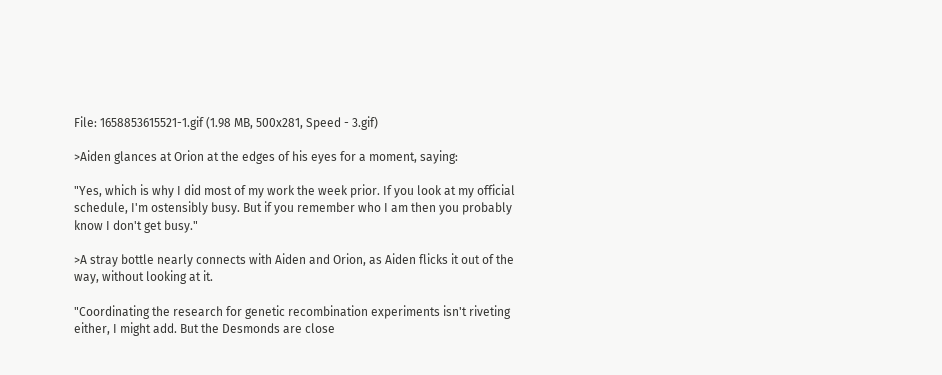File: 1658853615521-1.gif (1.98 MB, 500x281, Speed - 3.gif)

>Aiden glances at Orion at the edges of his eyes for a moment, saying:

"Yes, which is why I did most of my work the week prior. If you look at my official schedule, I'm ostensibly busy. But if you remember who I am then you probably know I don't get busy."

>A stray bottle nearly connects with Aiden and Orion, as Aiden flicks it out of the way, without looking at it.

"Coordinating the research for genetic recombination experiments isn't riveting either, I might add. But the Desmonds are close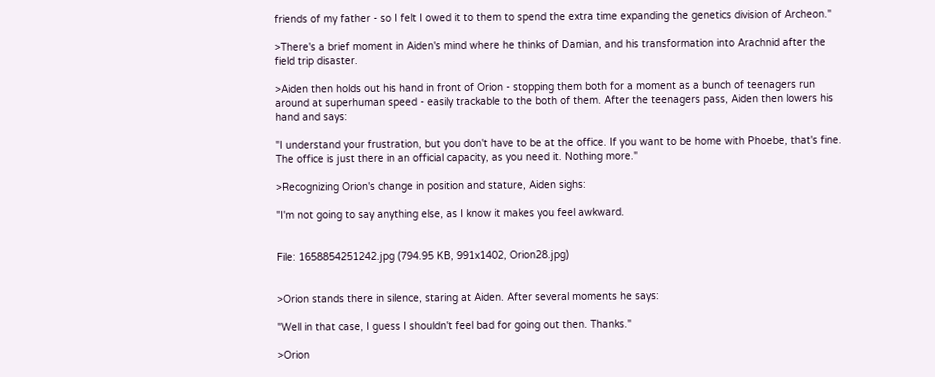friends of my father - so I felt I owed it to them to spend the extra time expanding the genetics division of Archeon."

>There's a brief moment in Aiden's mind where he thinks of Damian, and his transformation into Arachnid after the field trip disaster.

>Aiden then holds out his hand in front of Orion - stopping them both for a moment as a bunch of teenagers run around at superhuman speed - easily trackable to the both of them. After the teenagers pass, Aiden then lowers his hand and says:

"I understand your frustration, but you don't have to be at the office. If you want to be home with Phoebe, that's fine. The office is just there in an official capacity, as you need it. Nothing more."

>Recognizing Orion's change in position and stature, Aiden sighs:

"I'm not going to say anything else, as I know it makes you feel awkward.


File: 1658854251242.jpg (794.95 KB, 991x1402, Orion28.jpg)


>Orion stands there in silence, staring at Aiden. After several moments he says:

"Well in that case, I guess I shouldn't feel bad for going out then. Thanks."

>Orion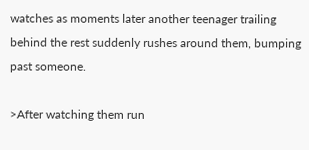watches as moments later another teenager trailing behind the rest suddenly rushes around them, bumping past someone.

>After watching them run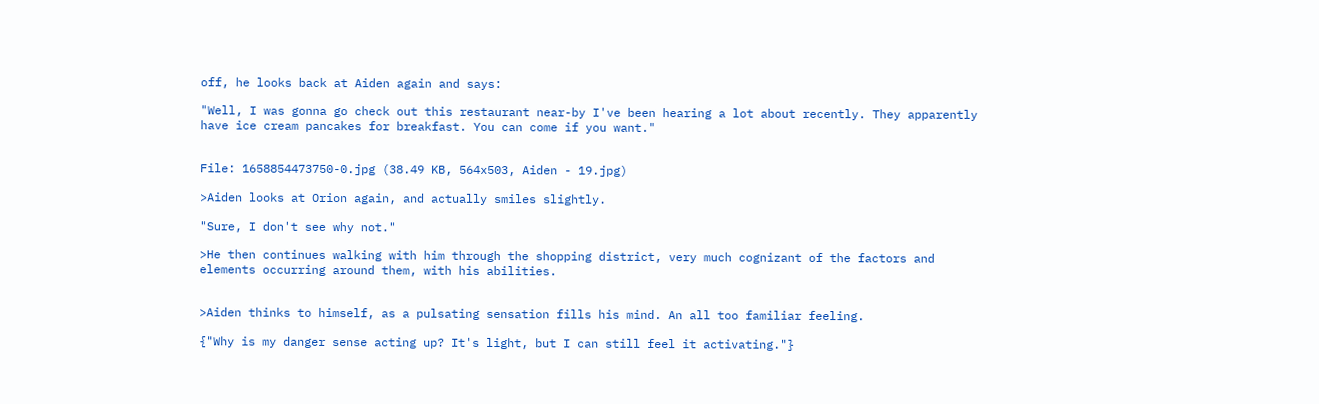off, he looks back at Aiden again and says:

"Well, I was gonna go check out this restaurant near-by I've been hearing a lot about recently. They apparently have ice cream pancakes for breakfast. You can come if you want."


File: 1658854473750-0.jpg (38.49 KB, 564x503, Aiden - 19.jpg)

>Aiden looks at Orion again, and actually smiles slightly.

"Sure, I don't see why not."

>He then continues walking with him through the shopping district, very much cognizant of the factors and elements occurring around them, with his abilities.


>Aiden thinks to himself, as a pulsating sensation fills his mind. An all too familiar feeling.

{"Why is my danger sense acting up? It's light, but I can still feel it activating."}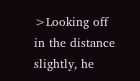>Looking off in the distance slightly, he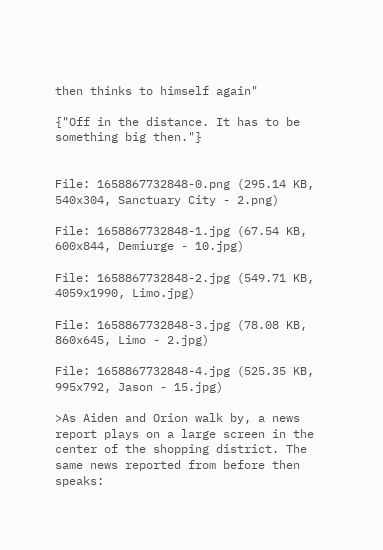then thinks to himself again"

{"Off in the distance. It has to be something big then."}


File: 1658867732848-0.png (295.14 KB, 540x304, Sanctuary City - 2.png)

File: 1658867732848-1.jpg (67.54 KB, 600x844, Demiurge - 10.jpg)

File: 1658867732848-2.jpg (549.71 KB, 4059x1990, Limo.jpg)

File: 1658867732848-3.jpg (78.08 KB, 860x645, Limo - 2.jpg)

File: 1658867732848-4.jpg (525.35 KB, 995x792, Jason - 15.jpg)

>As Aiden and Orion walk by, a news report plays on a large screen in the center of the shopping district. The same news reported from before then speaks: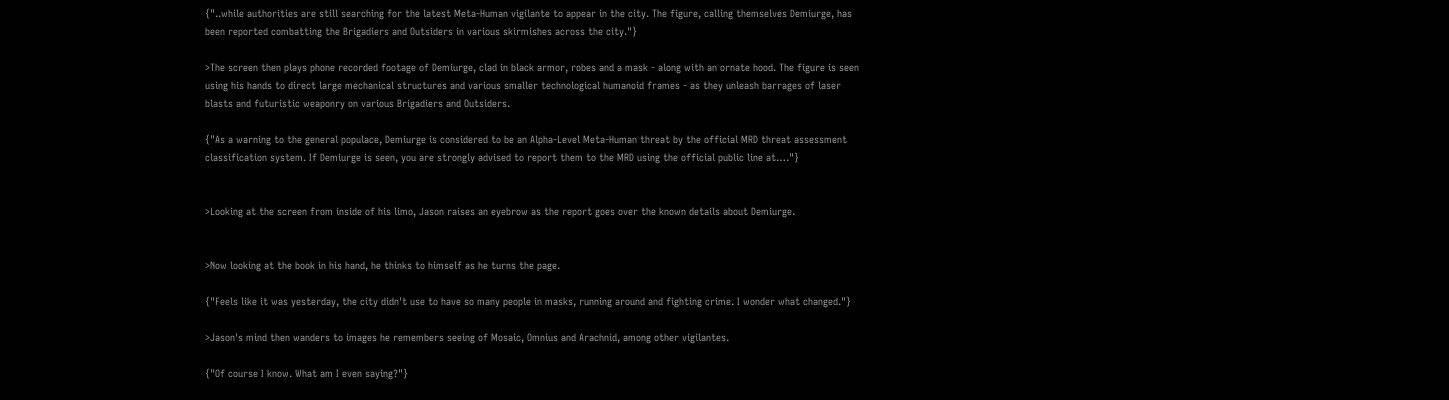{"..while authorities are still searching for the latest Meta-Human vigilante to appear in the city. The figure, calling themselves Demiurge, has been reported combatting the Brigadiers and Outsiders in various skirmishes across the city."}

>The screen then plays phone recorded footage of Demiurge, clad in black armor, robes and a mask - along with an ornate hood. The figure is seen using his hands to direct large mechanical structures and various smaller technological humanoid frames - as they unleash barrages of laser blasts and futuristic weaponry on various Brigadiers and Outsiders.

{"As a warning to the general populace, Demiurge is considered to be an Alpha-Level Meta-Human threat by the official MRD threat assessment classification system. If Demiurge is seen, you are strongly advised to report them to the MRD using the official public line at…."}


>Looking at the screen from inside of his limo, Jason raises an eyebrow as the report goes over the known details about Demiurge.


>Now looking at the book in his hand, he thinks to himself as he turns the page.

{"Feels like it was yesterday, the city didn't use to have so many people in masks, running around and fighting crime. I wonder what changed."}

>Jason's mind then wanders to images he remembers seeing of Mosaic, Omnius and Arachnid, among other vigilantes.

{"Of course I know. What am I even saying?"}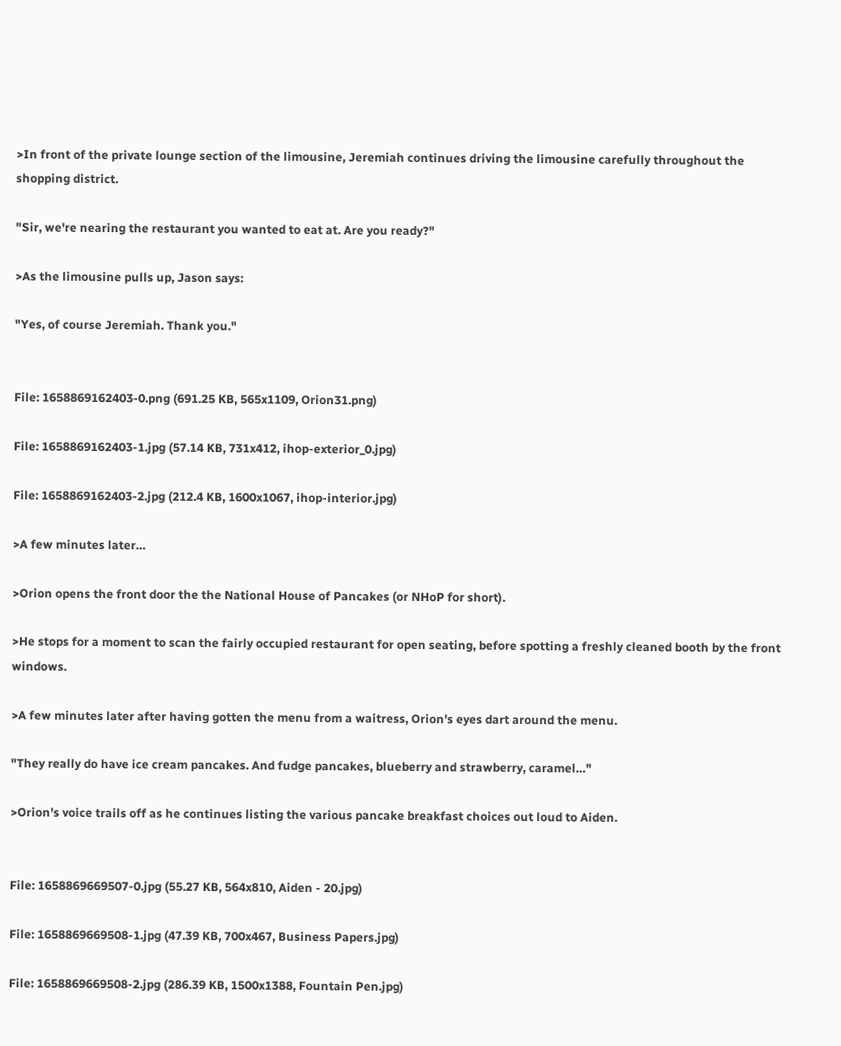>In front of the private lounge section of the limousine, Jeremiah continues driving the limousine carefully throughout the shopping district.

"Sir, we're nearing the restaurant you wanted to eat at. Are you ready?"

>As the limousine pulls up, Jason says:

"Yes, of course Jeremiah. Thank you."


File: 1658869162403-0.png (691.25 KB, 565x1109, Orion31.png)

File: 1658869162403-1.jpg (57.14 KB, 731x412, ihop-exterior_0.jpg)

File: 1658869162403-2.jpg (212.4 KB, 1600x1067, ihop-interior.jpg)

>A few minutes later…

>Orion opens the front door the the National House of Pancakes (or NHoP for short).

>He stops for a moment to scan the fairly occupied restaurant for open seating, before spotting a freshly cleaned booth by the front windows.

>A few minutes later after having gotten the menu from a waitress, Orion's eyes dart around the menu.

"They really do have ice cream pancakes. And fudge pancakes, blueberry and strawberry, caramel…"

>Orion's voice trails off as he continues listing the various pancake breakfast choices out loud to Aiden.


File: 1658869669507-0.jpg (55.27 KB, 564x810, Aiden - 20.jpg)

File: 1658869669508-1.jpg (47.39 KB, 700x467, Business Papers.jpg)

File: 1658869669508-2.jpg (286.39 KB, 1500x1388, Fountain Pen.jpg)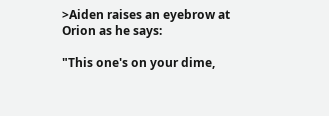>Aiden raises an eyebrow at Orion as he says:

"This one's on your dime,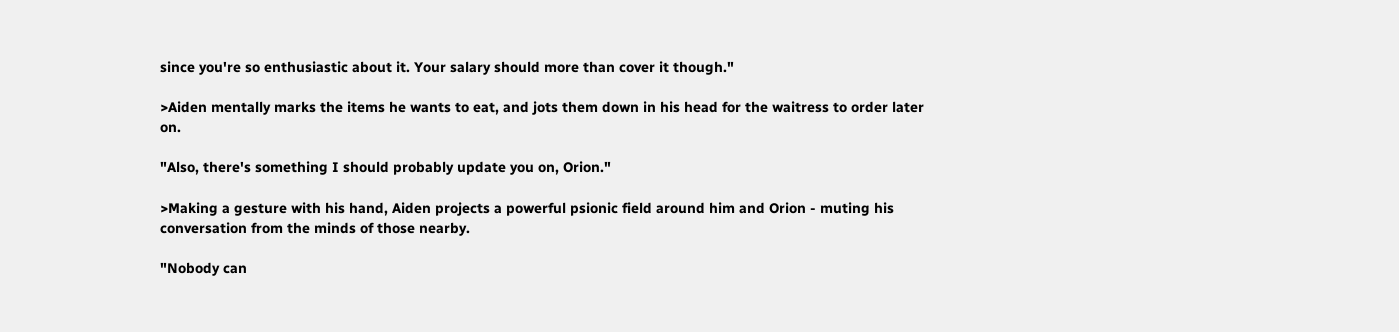since you're so enthusiastic about it. Your salary should more than cover it though."

>Aiden mentally marks the items he wants to eat, and jots them down in his head for the waitress to order later on.

"Also, there's something I should probably update you on, Orion."

>Making a gesture with his hand, Aiden projects a powerful psionic field around him and Orion - muting his conversation from the minds of those nearby.

"Nobody can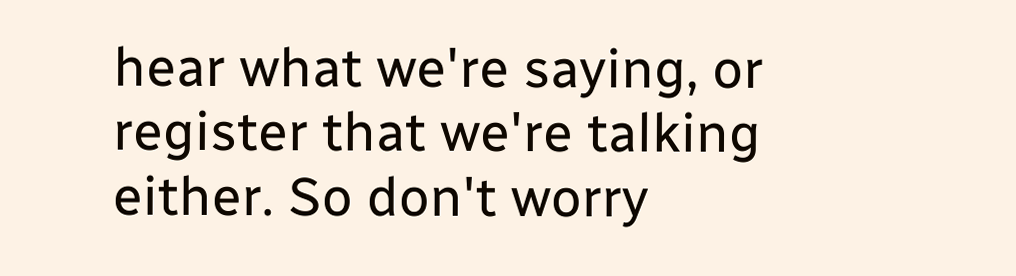hear what we're saying, or register that we're talking either. So don't worry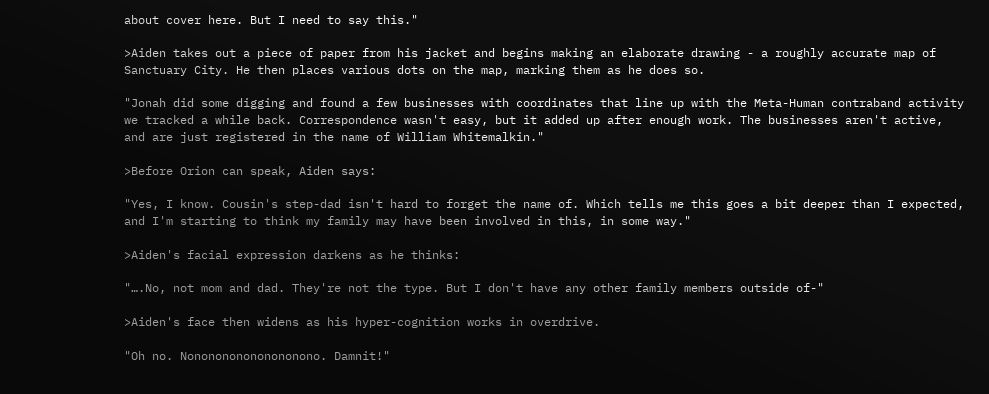about cover here. But I need to say this."

>Aiden takes out a piece of paper from his jacket and begins making an elaborate drawing - a roughly accurate map of Sanctuary City. He then places various dots on the map, marking them as he does so.

"Jonah did some digging and found a few businesses with coordinates that line up with the Meta-Human contraband activity we tracked a while back. Correspondence wasn't easy, but it added up after enough work. The businesses aren't active, and are just registered in the name of William Whitemalkin."

>Before Orion can speak, Aiden says:

"Yes, I know. Cousin's step-dad isn't hard to forget the name of. Which tells me this goes a bit deeper than I expected, and I'm starting to think my family may have been involved in this, in some way."

>Aiden's facial expression darkens as he thinks:

"….No, not mom and dad. They're not the type. But I don't have any other family members outside of-"

>Aiden's face then widens as his hyper-cognition works in overdrive.

"Oh no. Nononononononononono. Damnit!"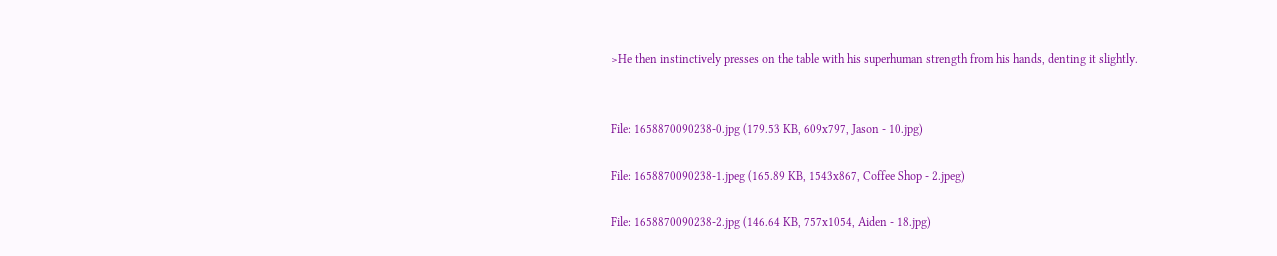>He then instinctively presses on the table with his superhuman strength from his hands, denting it slightly.


File: 1658870090238-0.jpg (179.53 KB, 609x797, Jason - 10.jpg)

File: 1658870090238-1.jpeg (165.89 KB, 1543x867, Coffee Shop - 2.jpeg)

File: 1658870090238-2.jpg (146.64 KB, 757x1054, Aiden - 18.jpg)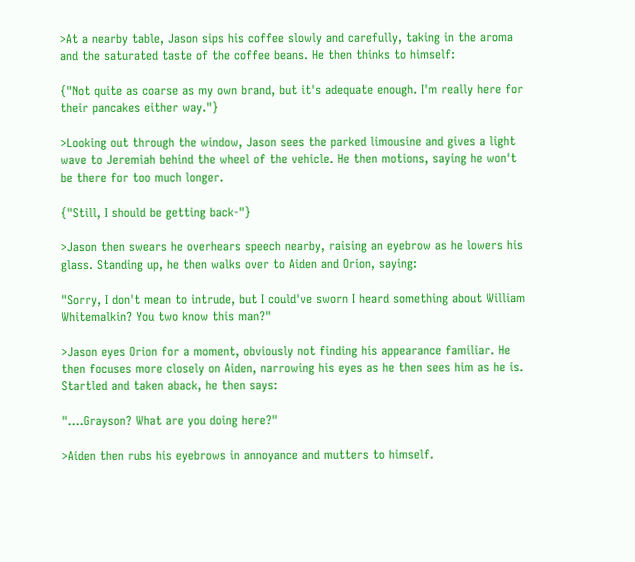>At a nearby table, Jason sips his coffee slowly and carefully, taking in the aroma and the saturated taste of the coffee beans. He then thinks to himself:

{"Not quite as coarse as my own brand, but it's adequate enough. I'm really here for their pancakes either way."}

>Looking out through the window, Jason sees the parked limousine and gives a light wave to Jeremiah behind the wheel of the vehicle. He then motions, saying he won't be there for too much longer.

{"Still, I should be getting back-"}

>Jason then swears he overhears speech nearby, raising an eyebrow as he lowers his glass. Standing up, he then walks over to Aiden and Orion, saying:

"Sorry, I don't mean to intrude, but I could've sworn I heard something about William Whitemalkin? You two know this man?"

>Jason eyes Orion for a moment, obviously not finding his appearance familiar. He then focuses more closely on Aiden, narrowing his eyes as he then sees him as he is. Startled and taken aback, he then says:

"….Grayson? What are you doing here?"

>Aiden then rubs his eyebrows in annoyance and mutters to himself.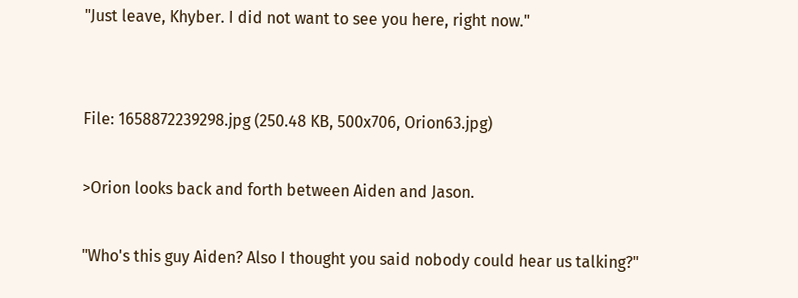"Just leave, Khyber. I did not want to see you here, right now."


File: 1658872239298.jpg (250.48 KB, 500x706, Orion63.jpg)

>Orion looks back and forth between Aiden and Jason.

"Who's this guy Aiden? Also I thought you said nobody could hear us talking?"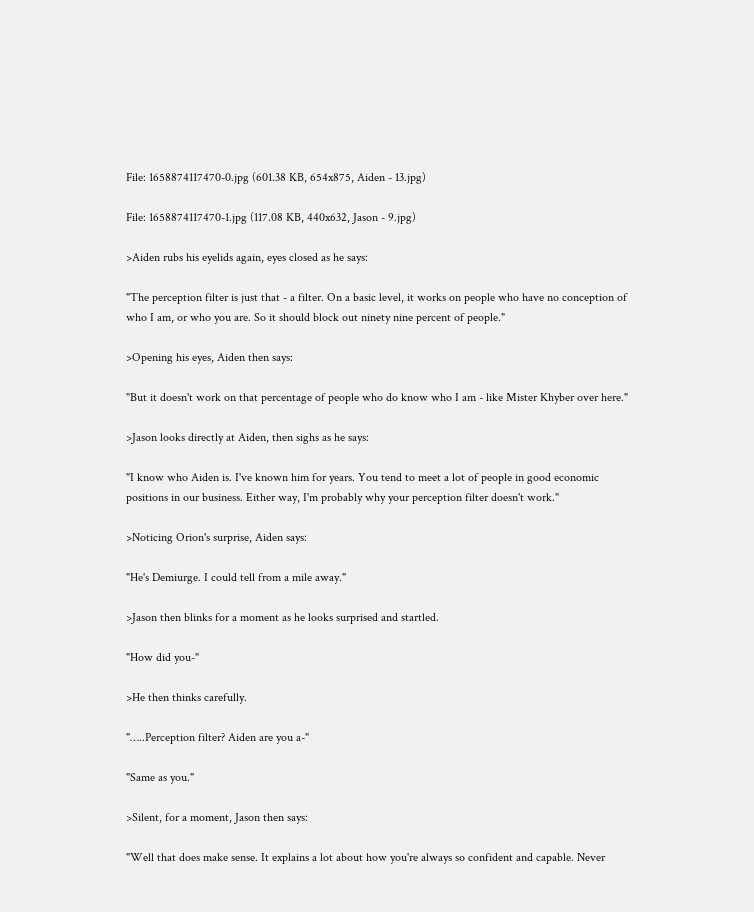File: 1658874117470-0.jpg (601.38 KB, 654x875, Aiden - 13.jpg)

File: 1658874117470-1.jpg (117.08 KB, 440x632, Jason - 9.jpg)

>Aiden rubs his eyelids again, eyes closed as he says:

"The perception filter is just that - a filter. On a basic level, it works on people who have no conception of who I am, or who you are. So it should block out ninety nine percent of people."

>Opening his eyes, Aiden then says:

"But it doesn't work on that percentage of people who do know who I am - like Mister Khyber over here."

>Jason looks directly at Aiden, then sighs as he says:

"I know who Aiden is. I've known him for years. You tend to meet a lot of people in good economic positions in our business. Either way, I'm probably why your perception filter doesn't work."

>Noticing Orion's surprise, Aiden says:

"He's Demiurge. I could tell from a mile away."

>Jason then blinks for a moment as he looks surprised and startled.

"How did you-"

>He then thinks carefully.

"…..Perception filter? Aiden are you a-"

"Same as you."

>Silent, for a moment, Jason then says:

"Well that does make sense. It explains a lot about how you're always so confident and capable. Never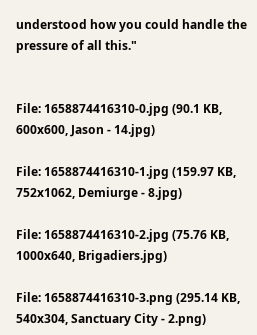understood how you could handle the pressure of all this."


File: 1658874416310-0.jpg (90.1 KB, 600x600, Jason - 14.jpg)

File: 1658874416310-1.jpg (159.97 KB, 752x1062, Demiurge - 8.jpg)

File: 1658874416310-2.jpg (75.76 KB, 1000x640, Brigadiers.jpg)

File: 1658874416310-3.png (295.14 KB, 540x304, Sanctuary City - 2.png)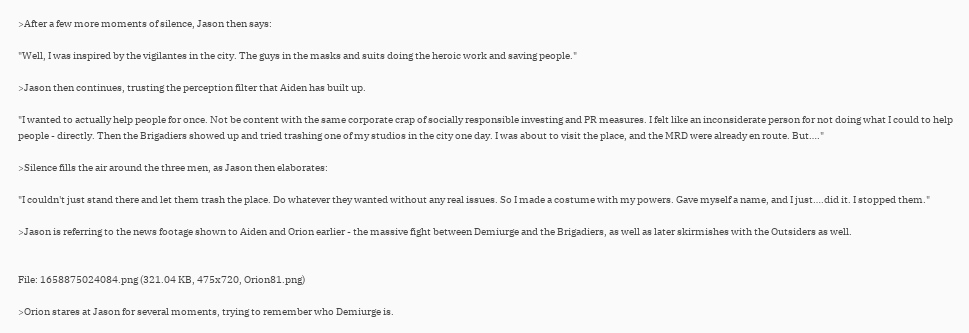>After a few more moments of silence, Jason then says:

"Well, I was inspired by the vigilantes in the city. The guys in the masks and suits doing the heroic work and saving people."

>Jason then continues, trusting the perception filter that Aiden has built up.

"I wanted to actually help people for once. Not be content with the same corporate crap of socially responsible investing and PR measures. I felt like an inconsiderate person for not doing what I could to help people - directly. Then the Brigadiers showed up and tried trashing one of my studios in the city one day. I was about to visit the place, and the MRD were already en route. But…."

>Silence fills the air around the three men, as Jason then elaborates:

"I couldn't just stand there and let them trash the place. Do whatever they wanted without any real issues. So I made a costume with my powers. Gave myself a name, and I just….did it. I stopped them."

>Jason is referring to the news footage shown to Aiden and Orion earlier - the massive fight between Demiurge and the Brigadiers, as well as later skirmishes with the Outsiders as well.


File: 1658875024084.png (321.04 KB, 475x720, Orion81.png)

>Orion stares at Jason for several moments, trying to remember who Demiurge is.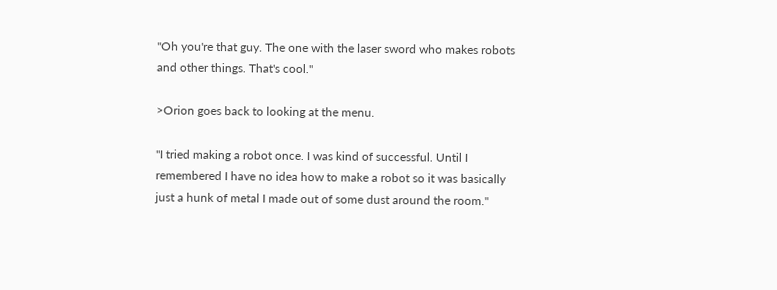"Oh you're that guy. The one with the laser sword who makes robots and other things. That's cool."

>Orion goes back to looking at the menu.

"I tried making a robot once. I was kind of successful. Until I remembered I have no idea how to make a robot so it was basically just a hunk of metal I made out of some dust around the room."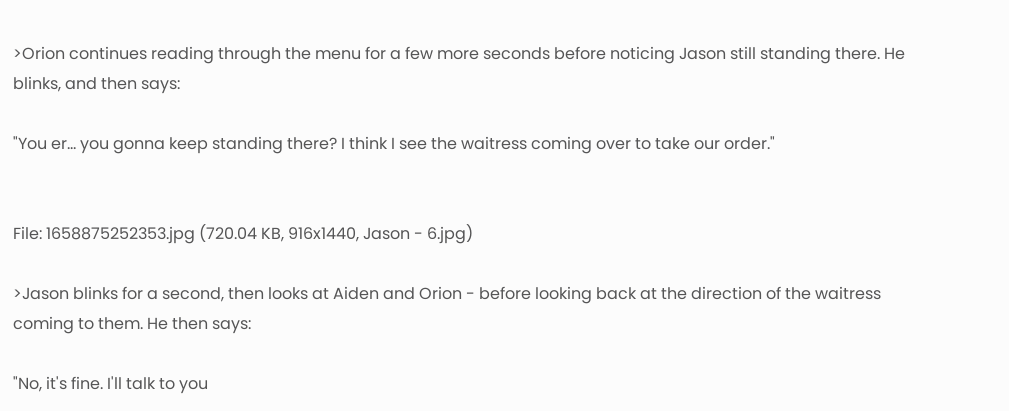>Orion continues reading through the menu for a few more seconds before noticing Jason still standing there. He blinks, and then says:

"You er… you gonna keep standing there? I think I see the waitress coming over to take our order."


File: 1658875252353.jpg (720.04 KB, 916x1440, Jason - 6.jpg)

>Jason blinks for a second, then looks at Aiden and Orion - before looking back at the direction of the waitress coming to them. He then says:

"No, it's fine. I'll talk to you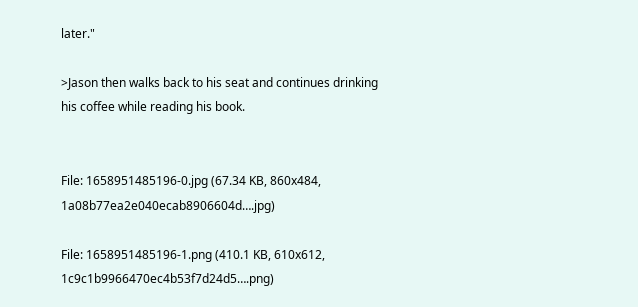later."

>Jason then walks back to his seat and continues drinking his coffee while reading his book.


File: 1658951485196-0.jpg (67.34 KB, 860x484, 1a08b77ea2e040ecab8906604d….jpg)

File: 1658951485196-1.png (410.1 KB, 610x612, 1c9c1b9966470ec4b53f7d24d5….png)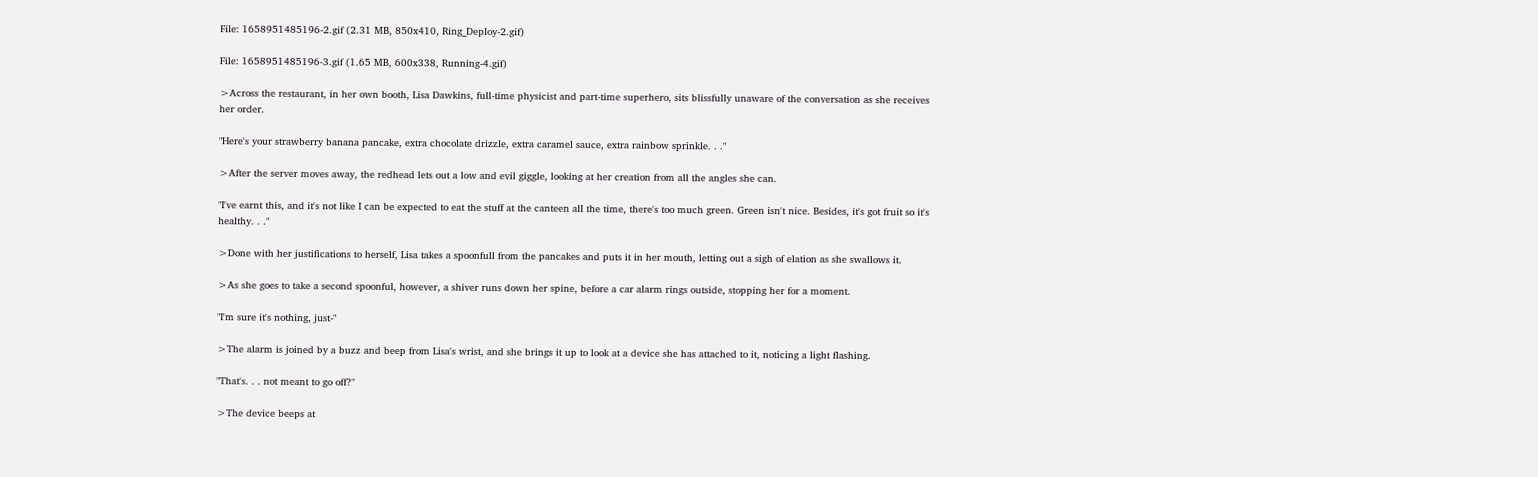File: 1658951485196-2.gif (2.31 MB, 850x410, Ring_Deploy-2.gif)

File: 1658951485196-3.gif (1.65 MB, 600x338, Running-4.gif)

>Across the restaurant, in her own booth, Lisa Dawkins, full-time physicist and part-time superhero, sits blissfully unaware of the conversation as she receives her order.

"Here's your strawberry banana pancake, extra chocolate drizzle, extra caramel sauce, extra rainbow sprinkle. . ."

>After the server moves away, the redhead lets out a low and evil giggle, looking at her creation from all the angles she can.

"I've earnt this, and it's not like I can be expected to eat the stuff at the canteen all the time, there's too much green. Green isn't nice. Besides, it's got fruit so it's healthy. . ."

>Done with her justifications to herself, Lisa takes a spoonfull from the pancakes and puts it in her mouth, letting out a sigh of elation as she swallows it.

>As she goes to take a second spoonful, however, a shiver runs down her spine, before a car alarm rings outside, stopping her for a moment.

"I'm sure it's nothing, just-"

>The alarm is joined by a buzz and beep from Lisa's wrist, and she brings it up to look at a device she has attached to it, noticing a light flashing.

"That's. . . not meant to go off?"

>The device beeps at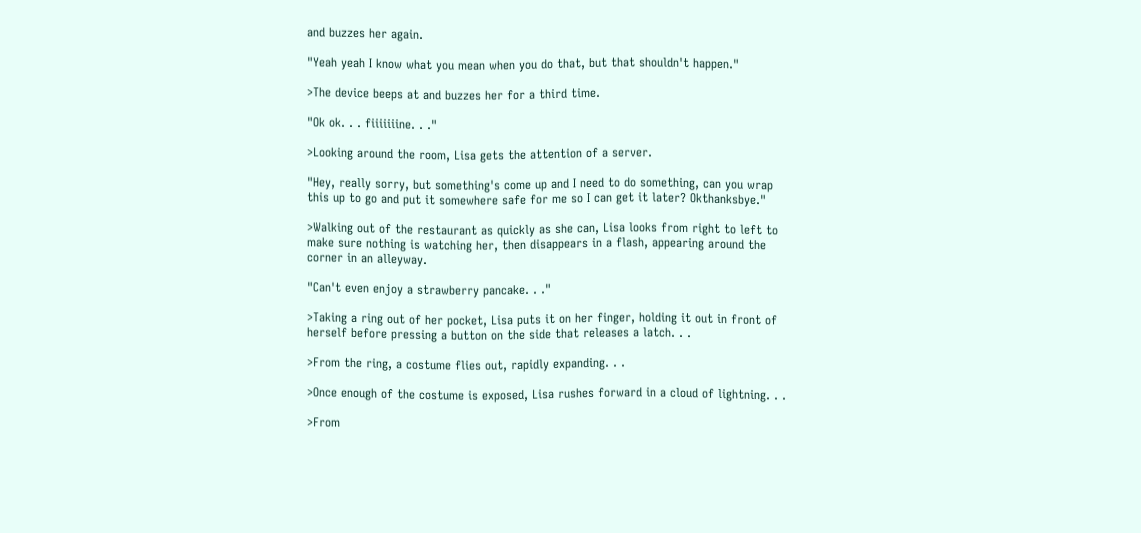and buzzes her again.

"Yeah yeah I know what you mean when you do that, but that shouldn't happen."

>The device beeps at and buzzes her for a third time.

"Ok ok. . . fiiiiiiine. . ."

>Looking around the room, Lisa gets the attention of a server.

"Hey, really sorry, but something's come up and I need to do something, can you wrap this up to go and put it somewhere safe for me so I can get it later? Okthanksbye."

>Walking out of the restaurant as quickly as she can, Lisa looks from right to left to make sure nothing is watching her, then disappears in a flash, appearing around the corner in an alleyway.

"Can't even enjoy a strawberry pancake. . ."

>Taking a ring out of her pocket, Lisa puts it on her finger, holding it out in front of herself before pressing a button on the side that releases a latch. . .

>From the ring, a costume flies out, rapidly expanding. . .

>Once enough of the costume is exposed, Lisa rushes forward in a cloud of lightning. . .

>From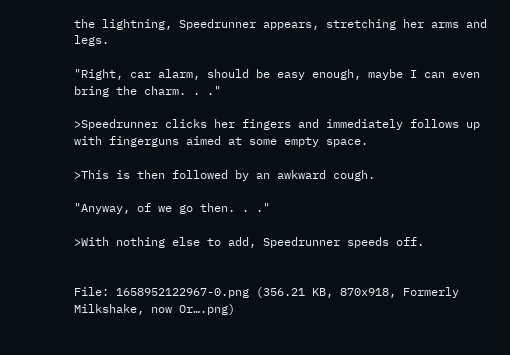the lightning, Speedrunner appears, stretching her arms and legs.

"Right, car alarm, should be easy enough, maybe I can even bring the charm. . ."

>Speedrunner clicks her fingers and immediately follows up with fingerguns aimed at some empty space.

>This is then followed by an awkward cough.

"Anyway, of we go then. . ."

>With nothing else to add, Speedrunner speeds off.


File: 1658952122967-0.png (356.21 KB, 870x918, Formerly Milkshake, now Or….png)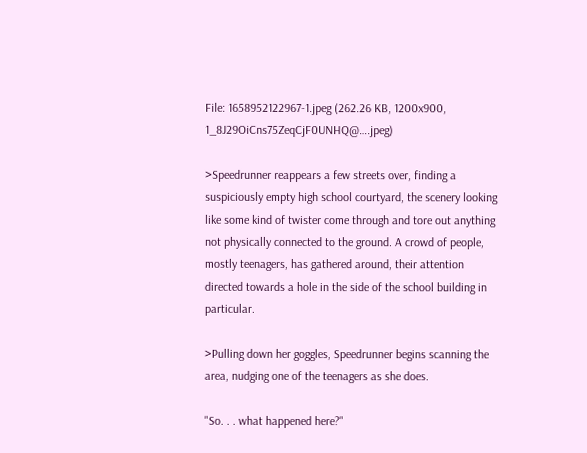File: 1658952122967-1.jpeg (262.26 KB, 1200x900, 1_8J29OiCns75ZeqCjF0UNHQ@….jpeg)

>Speedrunner reappears a few streets over, finding a suspiciously empty high school courtyard, the scenery looking like some kind of twister come through and tore out anything not physically connected to the ground. A crowd of people, mostly teenagers, has gathered around, their attention directed towards a hole in the side of the school building in particular.

>Pulling down her goggles, Speedrunner begins scanning the area, nudging one of the teenagers as she does.

"So. . . what happened here?"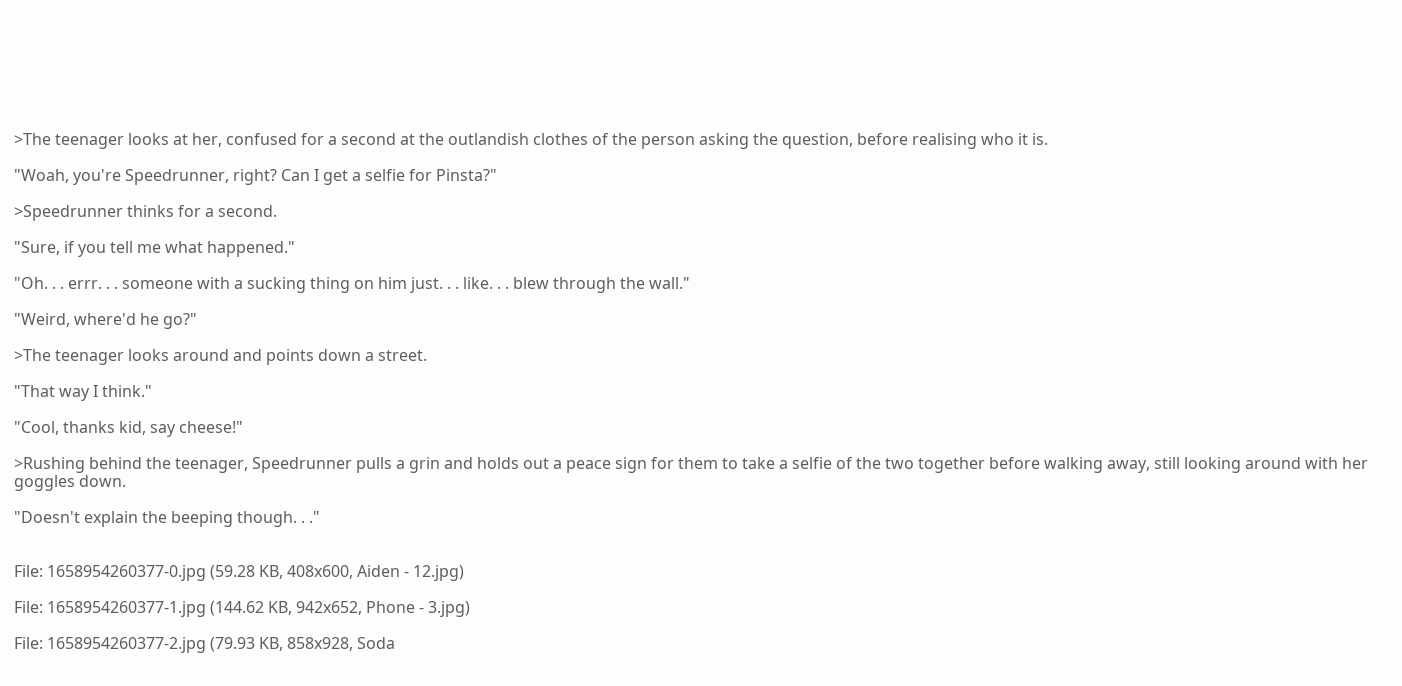>The teenager looks at her, confused for a second at the outlandish clothes of the person asking the question, before realising who it is.

"Woah, you're Speedrunner, right? Can I get a selfie for Pinsta?"

>Speedrunner thinks for a second.

"Sure, if you tell me what happened."

"Oh. . . errr. . . someone with a sucking thing on him just. . . like. . . blew through the wall."

"Weird, where'd he go?"

>The teenager looks around and points down a street.

"That way I think."

"Cool, thanks kid, say cheese!"

>Rushing behind the teenager, Speedrunner pulls a grin and holds out a peace sign for them to take a selfie of the two together before walking away, still looking around with her goggles down.

"Doesn't explain the beeping though. . ."


File: 1658954260377-0.jpg (59.28 KB, 408x600, Aiden - 12.jpg)

File: 1658954260377-1.jpg (144.62 KB, 942x652, Phone - 3.jpg)

File: 1658954260377-2.jpg (79.93 KB, 858x928, Soda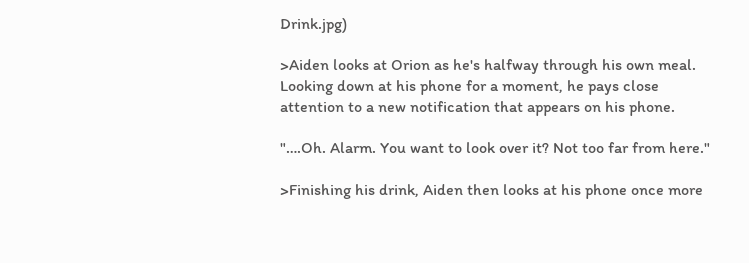Drink.jpg)

>Aiden looks at Orion as he's halfway through his own meal. Looking down at his phone for a moment, he pays close attention to a new notification that appears on his phone.

"….Oh. Alarm. You want to look over it? Not too far from here."

>Finishing his drink, Aiden then looks at his phone once more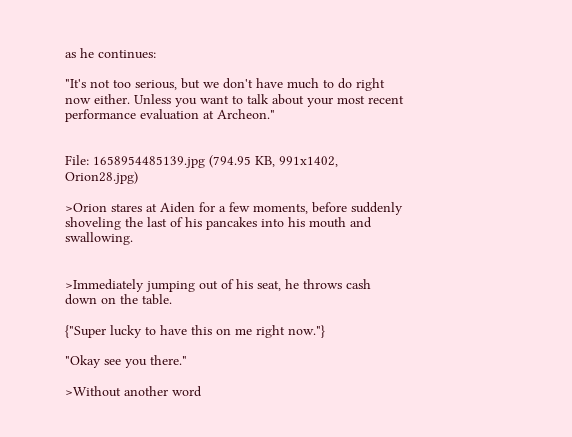as he continues:

"It's not too serious, but we don't have much to do right now either. Unless you want to talk about your most recent performance evaluation at Archeon."


File: 1658954485139.jpg (794.95 KB, 991x1402, Orion28.jpg)

>Orion stares at Aiden for a few moments, before suddenly shoveling the last of his pancakes into his mouth and swallowing.


>Immediately jumping out of his seat, he throws cash down on the table.

{"Super lucky to have this on me right now."}

"Okay see you there."

>Without another word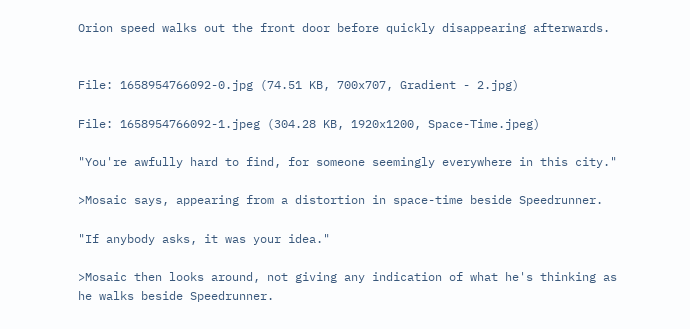Orion speed walks out the front door before quickly disappearing afterwards.


File: 1658954766092-0.jpg (74.51 KB, 700x707, Gradient - 2.jpg)

File: 1658954766092-1.jpeg (304.28 KB, 1920x1200, Space-Time.jpeg)

"You're awfully hard to find, for someone seemingly everywhere in this city."

>Mosaic says, appearing from a distortion in space-time beside Speedrunner.

"If anybody asks, it was your idea."

>Mosaic then looks around, not giving any indication of what he's thinking as he walks beside Speedrunner.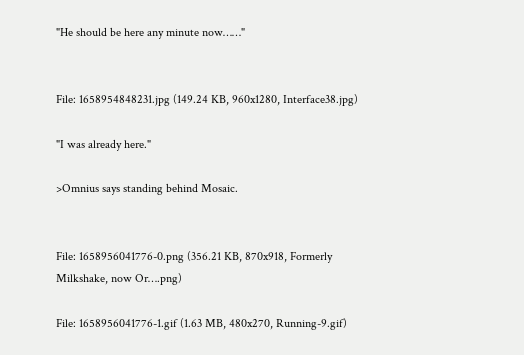"He should be here any minute now……"


File: 1658954848231.jpg (149.24 KB, 960x1280, Interface38.jpg)

"I was already here."

>Omnius says standing behind Mosaic.


File: 1658956041776-0.png (356.21 KB, 870x918, Formerly Milkshake, now Or….png)

File: 1658956041776-1.gif (1.63 MB, 480x270, Running-9.gif)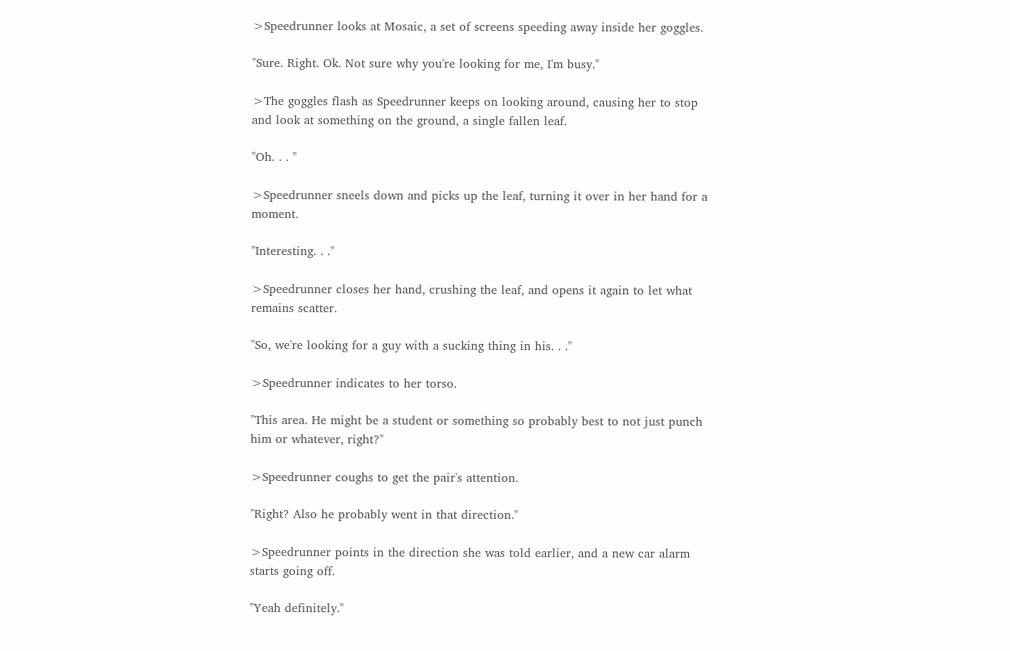>Speedrunner looks at Mosaic, a set of screens speeding away inside her goggles.

"Sure. Right. Ok. Not sure why you're looking for me, I'm busy."

>The goggles flash as Speedrunner keeps on looking around, causing her to stop and look at something on the ground, a single fallen leaf.

"Oh. . . "

>Speedrunner sneels down and picks up the leaf, turning it over in her hand for a moment.

"Interesting. . ."

>Speedrunner closes her hand, crushing the leaf, and opens it again to let what remains scatter.

"So, we're looking for a guy with a sucking thing in his. . ."

>Speedrunner indicates to her torso.

"This area. He might be a student or something so probably best to not just punch him or whatever, right?"

>Speedrunner coughs to get the pair's attention.

"Right? Also he probably went in that direction."

>Speedrunner points in the direction she was told earlier, and a new car alarm starts going off.

"Yeah definitely."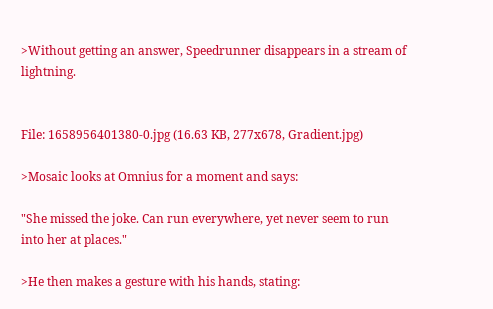>Without getting an answer, Speedrunner disappears in a stream of lightning.


File: 1658956401380-0.jpg (16.63 KB, 277x678, Gradient.jpg)

>Mosaic looks at Omnius for a moment and says:

"She missed the joke. Can run everywhere, yet never seem to run into her at places."

>He then makes a gesture with his hands, stating: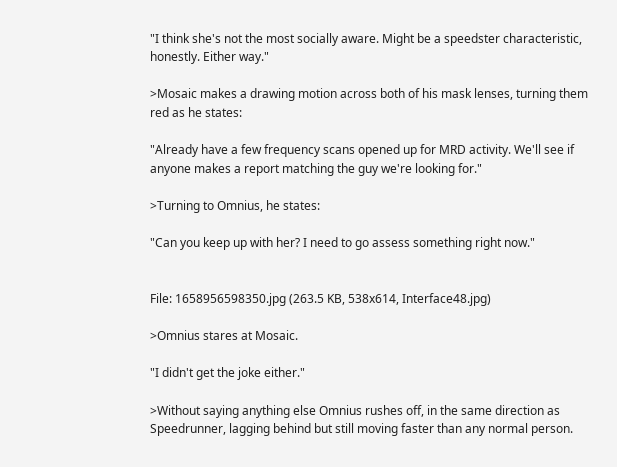"I think she's not the most socially aware. Might be a speedster characteristic, honestly. Either way."

>Mosaic makes a drawing motion across both of his mask lenses, turning them red as he states:

"Already have a few frequency scans opened up for MRD activity. We'll see if anyone makes a report matching the guy we're looking for."

>Turning to Omnius, he states:

"Can you keep up with her? I need to go assess something right now."


File: 1658956598350.jpg (263.5 KB, 538x614, Interface48.jpg)

>Omnius stares at Mosaic.

"I didn't get the joke either."

>Without saying anything else Omnius rushes off, in the same direction as Speedrunner, lagging behind but still moving faster than any normal person.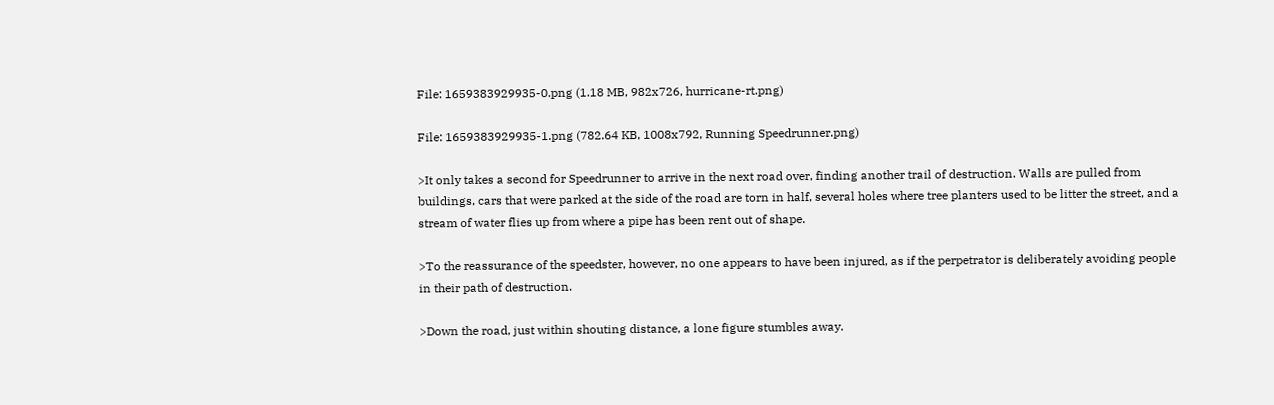File: 1659383929935-0.png (1.18 MB, 982x726, hurricane-rt.png)

File: 1659383929935-1.png (782.64 KB, 1008x792, Running Speedrunner.png)

>It only takes a second for Speedrunner to arrive in the next road over, finding another trail of destruction. Walls are pulled from buildings, cars that were parked at the side of the road are torn in half, several holes where tree planters used to be litter the street, and a stream of water flies up from where a pipe has been rent out of shape.

>To the reassurance of the speedster, however, no one appears to have been injured, as if the perpetrator is deliberately avoiding people in their path of destruction.

>Down the road, just within shouting distance, a lone figure stumbles away.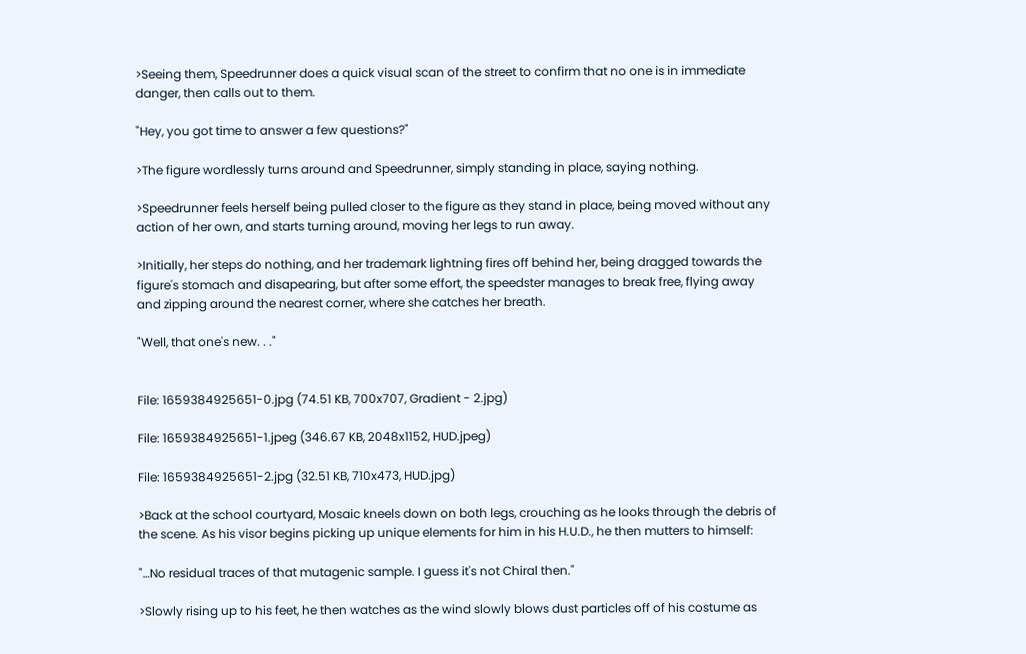>Seeing them, Speedrunner does a quick visual scan of the street to confirm that no one is in immediate danger, then calls out to them.

"Hey, you got time to answer a few questions?"

>The figure wordlessly turns around and Speedrunner, simply standing in place, saying nothing.

>Speedrunner feels herself being pulled closer to the figure as they stand in place, being moved without any action of her own, and starts turning around, moving her legs to run away.

>Initially, her steps do nothing, and her trademark lightning fires off behind her, being dragged towards the figure's stomach and disapearing, but after some effort, the speedster manages to break free, flying away and zipping around the nearest corner, where she catches her breath.

"Well, that one's new. . ."


File: 1659384925651-0.jpg (74.51 KB, 700x707, Gradient - 2.jpg)

File: 1659384925651-1.jpeg (346.67 KB, 2048x1152, HUD.jpeg)

File: 1659384925651-2.jpg (32.51 KB, 710x473, HUD.jpg)

>Back at the school courtyard, Mosaic kneels down on both legs, crouching as he looks through the debris of the scene. As his visor begins picking up unique elements for him in his H.U.D., he then mutters to himself:

"…No residual traces of that mutagenic sample. I guess it's not Chiral then."

>Slowly rising up to his feet, he then watches as the wind slowly blows dust particles off of his costume as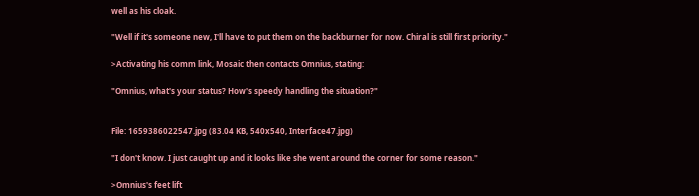well as his cloak.

"Well if it's someone new, I'll have to put them on the backburner for now. Chiral is still first priority."

>Activating his comm link, Mosaic then contacts Omnius, stating:

"Omnius, what's your status? How's speedy handling the situation?"


File: 1659386022547.jpg (83.04 KB, 540x540, Interface47.jpg)

"I don't know. I just caught up and it looks like she went around the corner for some reason."

>Omnius's feet lift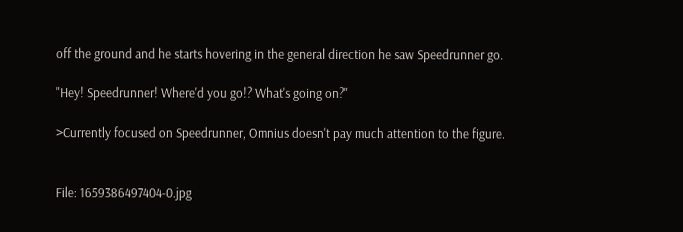off the ground and he starts hovering in the general direction he saw Speedrunner go.

"Hey! Speedrunner! Where'd you go!? What's going on?"

>Currently focused on Speedrunner, Omnius doesn't pay much attention to the figure.


File: 1659386497404-0.jpg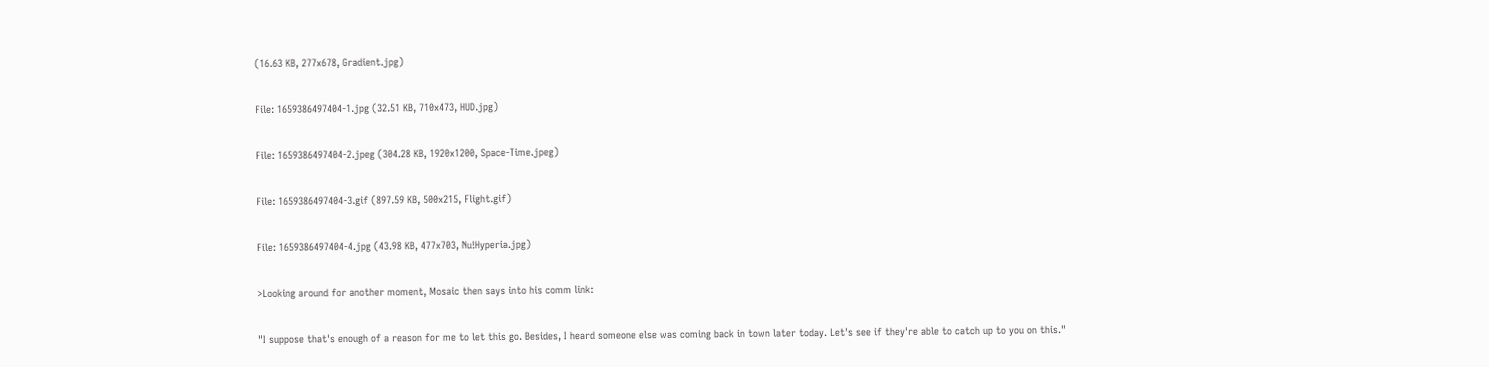(16.63 KB, 277x678, Gradient.jpg)

File: 1659386497404-1.jpg (32.51 KB, 710x473, HUD.jpg)

File: 1659386497404-2.jpeg (304.28 KB, 1920x1200, Space-Time.jpeg)

File: 1659386497404-3.gif (897.59 KB, 500x215, Flight.gif)

File: 1659386497404-4.jpg (43.98 KB, 477x703, Nu!Hyperia.jpg)

>Looking around for another moment, Mosaic then says into his comm link:

"I suppose that's enough of a reason for me to let this go. Besides, I heard someone else was coming back in town later today. Let's see if they're able to catch up to you on this."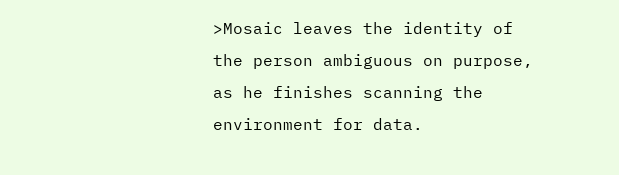>Mosaic leaves the identity of the person ambiguous on purpose, as he finishes scanning the environment for data.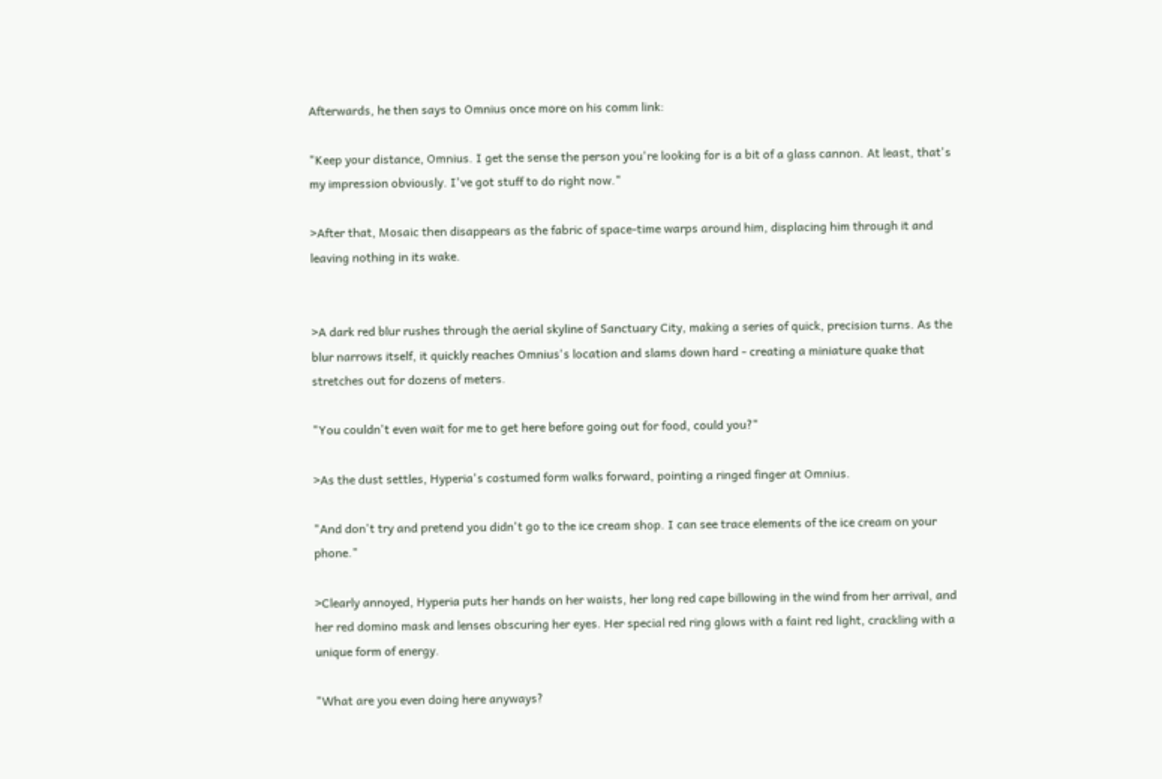Afterwards, he then says to Omnius once more on his comm link:

"Keep your distance, Omnius. I get the sense the person you're looking for is a bit of a glass cannon. At least, that's my impression obviously. I've got stuff to do right now."

>After that, Mosaic then disappears as the fabric of space-time warps around him, displacing him through it and leaving nothing in its wake.


>A dark red blur rushes through the aerial skyline of Sanctuary City, making a series of quick, precision turns. As the blur narrows itself, it quickly reaches Omnius's location and slams down hard - creating a miniature quake that stretches out for dozens of meters.

"You couldn't even wait for me to get here before going out for food, could you?"

>As the dust settles, Hyperia's costumed form walks forward, pointing a ringed finger at Omnius.

"And don't try and pretend you didn't go to the ice cream shop. I can see trace elements of the ice cream on your phone."

>Clearly annoyed, Hyperia puts her hands on her waists, her long red cape billowing in the wind from her arrival, and her red domino mask and lenses obscuring her eyes. Her special red ring glows with a faint red light, crackling with a unique form of energy.

"What are you even doing here anyways?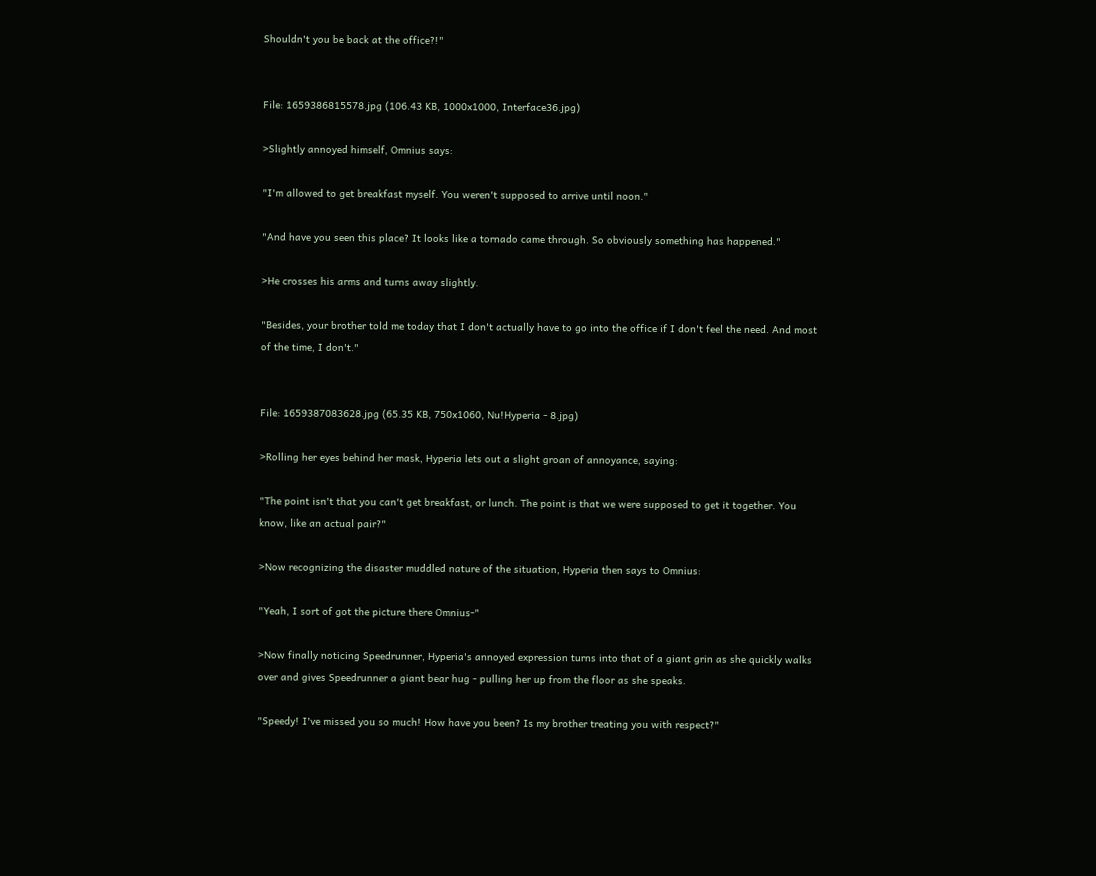Shouldn't you be back at the office?!"


File: 1659386815578.jpg (106.43 KB, 1000x1000, Interface36.jpg)

>Slightly annoyed himself, Omnius says:

"I'm allowed to get breakfast myself. You weren't supposed to arrive until noon."

"And have you seen this place? It looks like a tornado came through. So obviously something has happened."

>He crosses his arms and turns away slightly.

"Besides, your brother told me today that I don't actually have to go into the office if I don't feel the need. And most of the time, I don't."


File: 1659387083628.jpg (65.35 KB, 750x1060, Nu!Hyperia - 8.jpg)

>Rolling her eyes behind her mask, Hyperia lets out a slight groan of annoyance, saying:

"The point isn't that you can't get breakfast, or lunch. The point is that we were supposed to get it together. You know, like an actual pair?"

>Now recognizing the disaster muddled nature of the situation, Hyperia then says to Omnius:

"Yeah, I sort of got the picture there Omnius-"

>Now finally noticing Speedrunner, Hyperia's annoyed expression turns into that of a giant grin as she quickly walks over and gives Speedrunner a giant bear hug - pulling her up from the floor as she speaks.

"Speedy! I've missed you so much! How have you been? Is my brother treating you with respect?"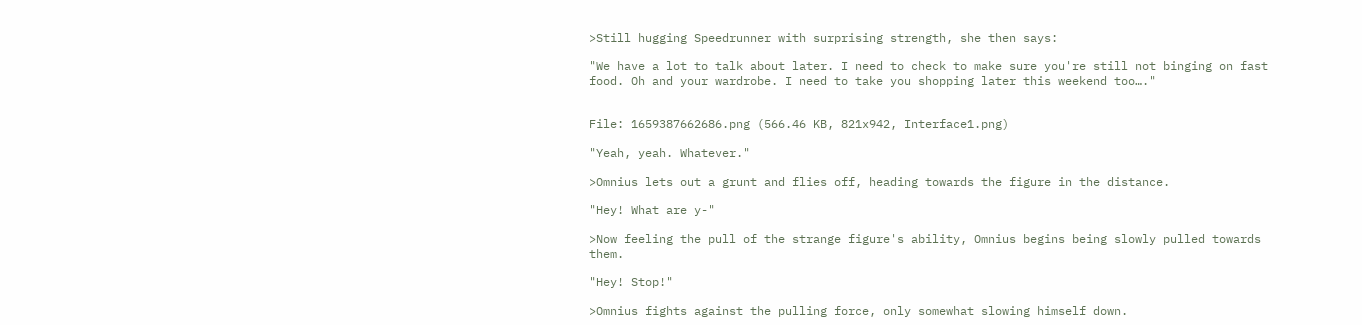>Still hugging Speedrunner with surprising strength, she then says:

"We have a lot to talk about later. I need to check to make sure you're still not binging on fast food. Oh and your wardrobe. I need to take you shopping later this weekend too…."


File: 1659387662686.png (566.46 KB, 821x942, Interface1.png)

"Yeah, yeah. Whatever."

>Omnius lets out a grunt and flies off, heading towards the figure in the distance.

"Hey! What are y-"

>Now feeling the pull of the strange figure's ability, Omnius begins being slowly pulled towards them.

"Hey! Stop!"

>Omnius fights against the pulling force, only somewhat slowing himself down.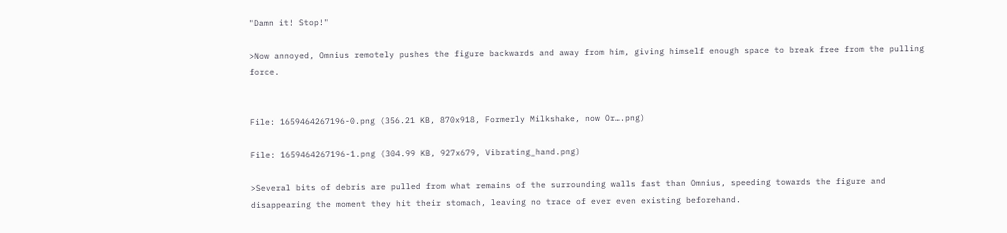"Damn it! Stop!"

>Now annoyed, Omnius remotely pushes the figure backwards and away from him, giving himself enough space to break free from the pulling force.


File: 1659464267196-0.png (356.21 KB, 870x918, Formerly Milkshake, now Or….png)

File: 1659464267196-1.png (304.99 KB, 927x679, Vibrating_hand.png)

>Several bits of debris are pulled from what remains of the surrounding walls fast than Omnius, speeding towards the figure and disappearing the moment they hit their stomach, leaving no trace of ever even existing beforehand.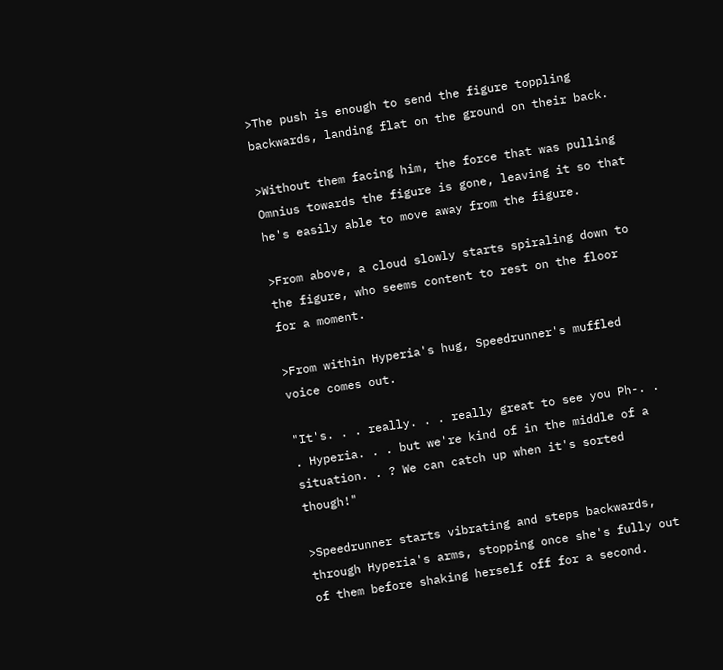>The push is enough to send the figure toppling backwards, landing flat on the ground on their back.

>Without them facing him, the force that was pulling Omnius towards the figure is gone, leaving it so that he's easily able to move away from the figure.

>From above, a cloud slowly starts spiraling down to the figure, who seems content to rest on the floor for a moment.

>From within Hyperia's hug, Speedrunner's muffled voice comes out.

"It's. . . really. . . really great to see you Ph-. . . Hyperia. . . but we're kind of in the middle of a situation. . ? We can catch up when it's sorted though!"

>Speedrunner starts vibrating and steps backwards, through Hyperia's arms, stopping once she's fully out of them before shaking herself off for a second.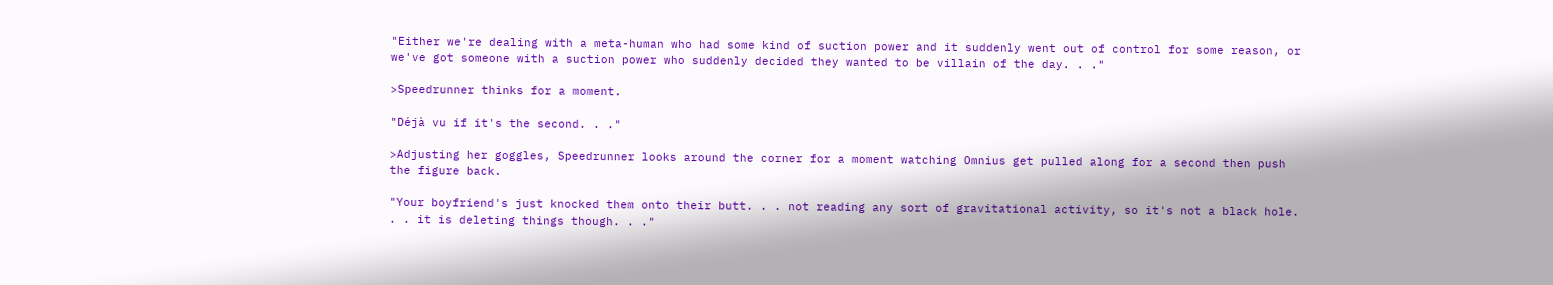"Either we're dealing with a meta-human who had some kind of suction power and it suddenly went out of control for some reason, or we've got someone with a suction power who suddenly decided they wanted to be villain of the day. . ."

>Speedrunner thinks for a moment.

"Déjà vu if it's the second. . ."

>Adjusting her goggles, Speedrunner looks around the corner for a moment watching Omnius get pulled along for a second then push the figure back.

"Your boyfriend's just knocked them onto their butt. . . not reading any sort of gravitational activity, so it's not a black hole. . . it is deleting things though. . ."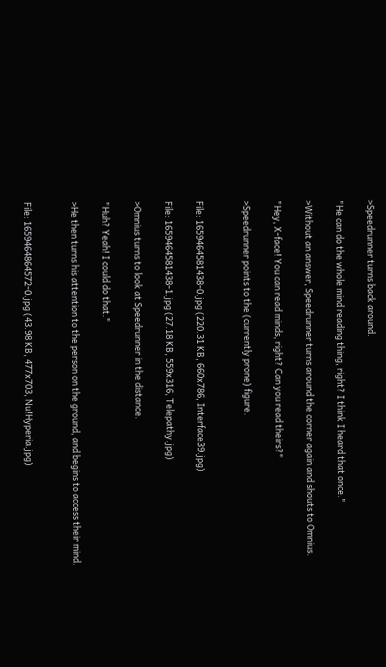>Speedrunner turns back around.

"He can do the whole mind reading thing, right? I think I heard that once."

>Without an answer, Speedrunner turns around the corner again and shouts to Omnius.

"Hey, X-face! You can read minds, right? Can you read theirs?"

>Speedrunner points to the (currently prone) figure.


File: 1659464581438-0.jpg (220.31 KB, 660x786, Interface39.jpg)

File: 1659464581438-1.jpg (27.18 KB, 559x316, Telepathy.jpg)

>Omnius turns to look at Speedrunner in the distance.

"Huh? Yeah! I could do that."

>He then turns his attention to the person on the ground, and begins to access their mind.


File: 1659464864572-0.jpg (43.98 KB, 477x703, Nu!Hyperia.jpg)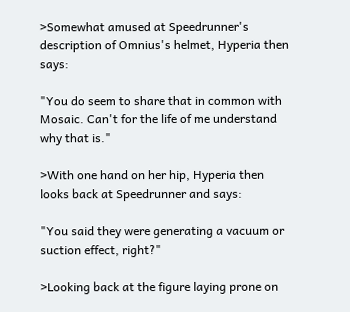>Somewhat amused at Speedrunner's description of Omnius's helmet, Hyperia then says:

"You do seem to share that in common with Mosaic. Can't for the life of me understand why that is."

>With one hand on her hip, Hyperia then looks back at Speedrunner and says:

"You said they were generating a vacuum or suction effect, right?"

>Looking back at the figure laying prone on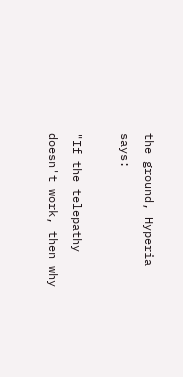the ground, Hyperia says:

"If the telepathy doesn't work, then why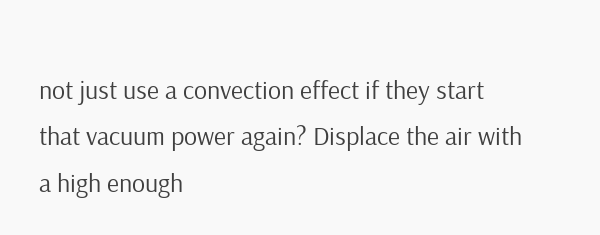not just use a convection effect if they start that vacuum power again? Displace the air with a high enough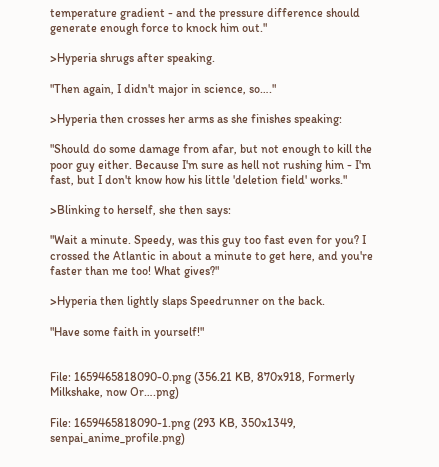temperature gradient - and the pressure difference should generate enough force to knock him out."

>Hyperia shrugs after speaking.

"Then again, I didn't major in science, so…."

>Hyperia then crosses her arms as she finishes speaking:

"Should do some damage from afar, but not enough to kill the poor guy either. Because I'm sure as hell not rushing him - I'm fast, but I don't know how his little 'deletion field' works."

>Blinking to herself, she then says:

"Wait a minute. Speedy, was this guy too fast even for you? I crossed the Atlantic in about a minute to get here, and you're faster than me too! What gives?"

>Hyperia then lightly slaps Speedrunner on the back.

"Have some faith in yourself!"


File: 1659465818090-0.png (356.21 KB, 870x918, Formerly Milkshake, now Or….png)

File: 1659465818090-1.png (293 KB, 350x1349, senpai_anime_profile.png)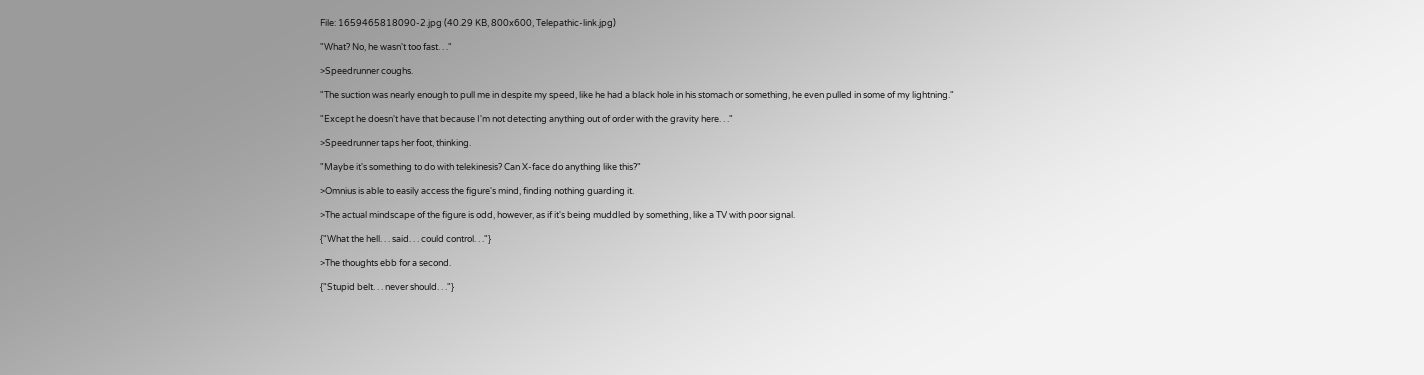File: 1659465818090-2.jpg (40.29 KB, 800x600, Telepathic-link.jpg)

"What? No, he wasn't too fast. . ."

>Speedrunner coughs.

"The suction was nearly enough to pull me in despite my speed, like he had a black hole in his stomach or something, he even pulled in some of my lightning."

"Except he doesn't have that because I'm not detecting anything out of order with the gravity here. . ."

>Speedrunner taps her foot, thinking.

"Maybe it's something to do with telekinesis? Can X-face do anything like this?"

>Omnius is able to easily access the figure's mind, finding nothing guarding it.

>The actual mindscape of the figure is odd, however, as if it's being muddled by something, like a TV with poor signal.

{"What the hell. . . said. . . could control. . ."}

>The thoughts ebb for a second.

{"Stupid belt. . . never should. . ."}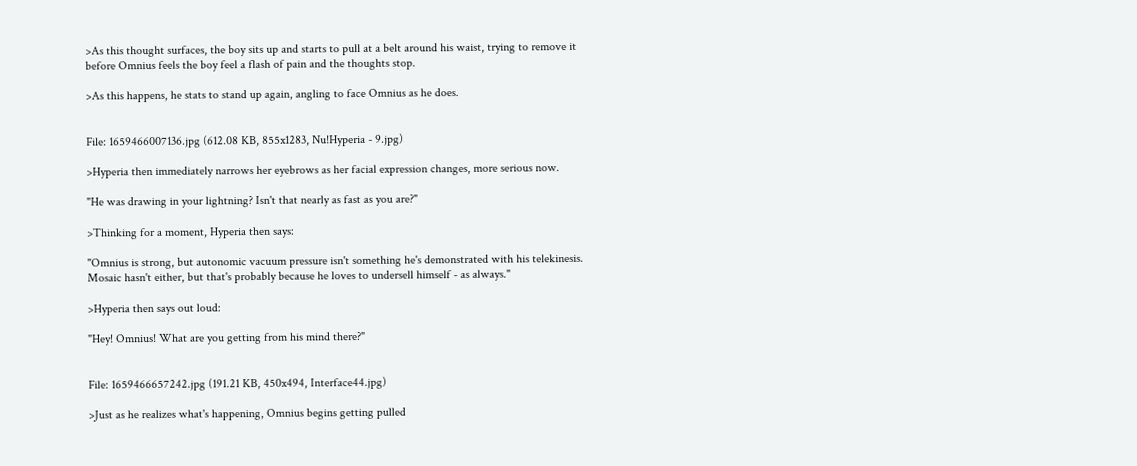>As this thought surfaces, the boy sits up and starts to pull at a belt around his waist, trying to remove it before Omnius feels the boy feel a flash of pain and the thoughts stop.

>As this happens, he stats to stand up again, angling to face Omnius as he does.


File: 1659466007136.jpg (612.08 KB, 855x1283, Nu!Hyperia - 9.jpg)

>Hyperia then immediately narrows her eyebrows as her facial expression changes, more serious now.

"He was drawing in your lightning? Isn't that nearly as fast as you are?"

>Thinking for a moment, Hyperia then says:

"Omnius is strong, but autonomic vacuum pressure isn't something he's demonstrated with his telekinesis. Mosaic hasn't either, but that's probably because he loves to undersell himself - as always."

>Hyperia then says out loud:

"Hey! Omnius! What are you getting from his mind there?"


File: 1659466657242.jpg (191.21 KB, 450x494, Interface44.jpg)

>Just as he realizes what's happening, Omnius begins getting pulled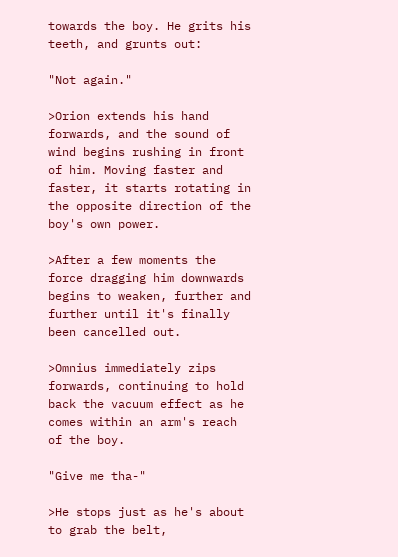towards the boy. He grits his teeth, and grunts out:

"Not again."

>Orion extends his hand forwards, and the sound of wind begins rushing in front of him. Moving faster and faster, it starts rotating in the opposite direction of the boy's own power.

>After a few moments the force dragging him downwards begins to weaken, further and further until it's finally been cancelled out.

>Omnius immediately zips forwards, continuing to hold back the vacuum effect as he comes within an arm's reach of the boy.

"Give me tha-"

>He stops just as he's about to grab the belt,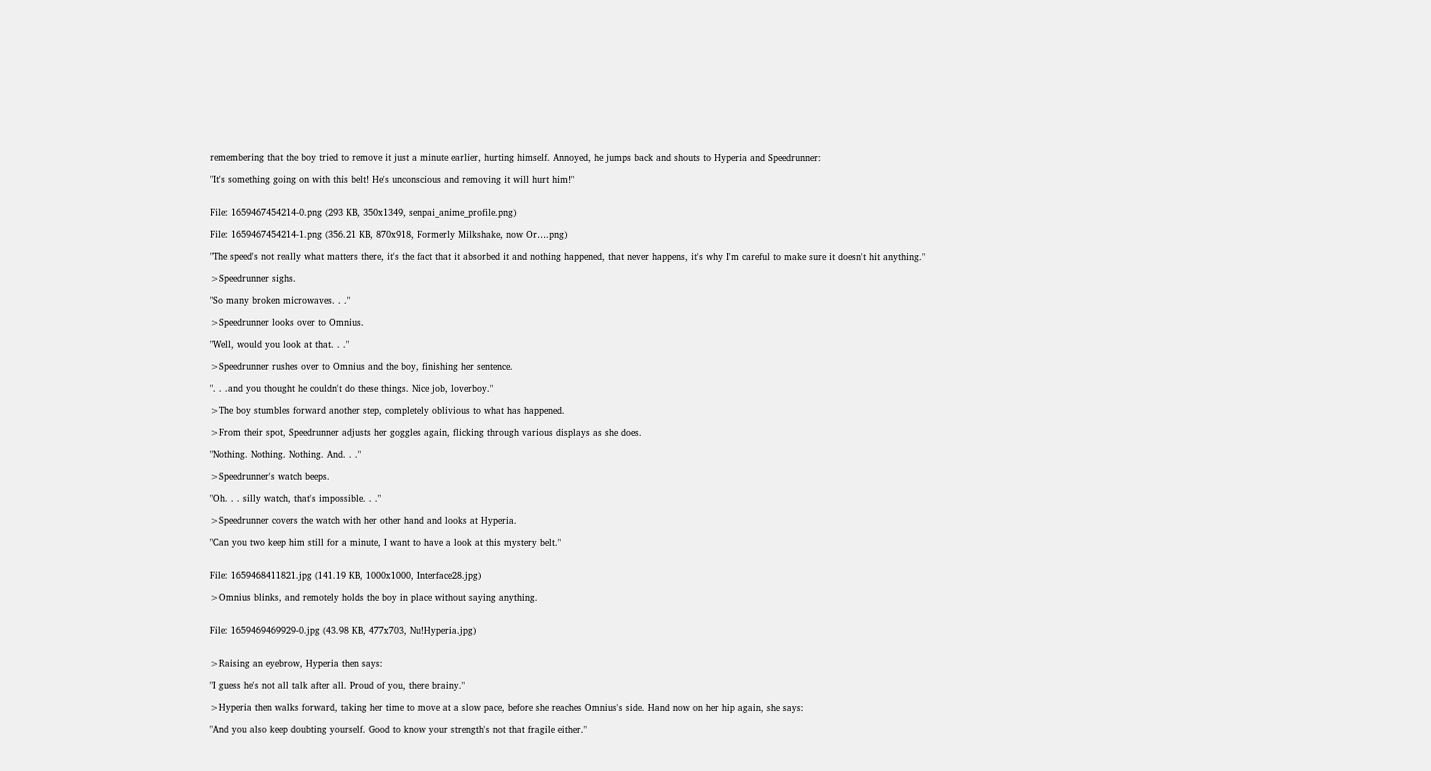remembering that the boy tried to remove it just a minute earlier, hurting himself. Annoyed, he jumps back and shouts to Hyperia and Speedrunner:

"It's something going on with this belt! He's unconscious and removing it will hurt him!"


File: 1659467454214-0.png (293 KB, 350x1349, senpai_anime_profile.png)

File: 1659467454214-1.png (356.21 KB, 870x918, Formerly Milkshake, now Or….png)

"The speed's not really what matters there, it's the fact that it absorbed it and nothing happened, that never happens, it's why I'm careful to make sure it doesn't hit anything."

>Speedrunner sighs.

"So many broken microwaves. . ."

>Speedrunner looks over to Omnius.

"Well, would you look at that. . ."

>Speedrunner rushes over to Omnius and the boy, finishing her sentence.

". . .and you thought he couldn't do these things. Nice job, loverboy."

>The boy stumbles forward another step, completely oblivious to what has happened.

>From their spot, Speedrunner adjusts her goggles again, flicking through various displays as she does.

"Nothing. Nothing. Nothing. And. . ."

>Speedrunner's watch beeps.

"Oh. . . silly watch, that's impossible. . ."

>Speedrunner covers the watch with her other hand and looks at Hyperia.

"Can you two keep him still for a minute, I want to have a look at this mystery belt."


File: 1659468411821.jpg (141.19 KB, 1000x1000, Interface28.jpg)

>Omnius blinks, and remotely holds the boy in place without saying anything.


File: 1659469469929-0.jpg (43.98 KB, 477x703, Nu!Hyperia.jpg)


>Raising an eyebrow, Hyperia then says:

"I guess he's not all talk after all. Proud of you, there brainy."

>Hyperia then walks forward, taking her time to move at a slow pace, before she reaches Omnius's side. Hand now on her hip again, she says:

"And you also keep doubting yourself. Good to know your strength's not that fragile either."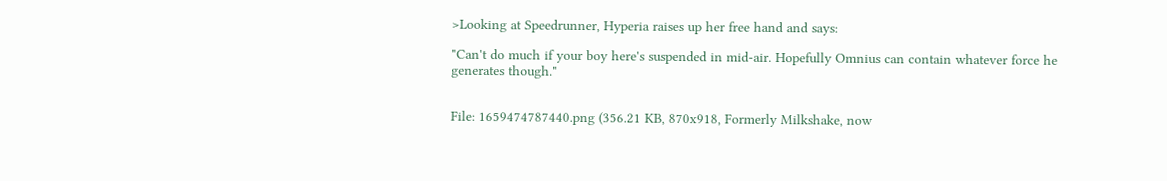>Looking at Speedrunner, Hyperia raises up her free hand and says:

"Can't do much if your boy here's suspended in mid-air. Hopefully Omnius can contain whatever force he generates though."


File: 1659474787440.png (356.21 KB, 870x918, Formerly Milkshake, now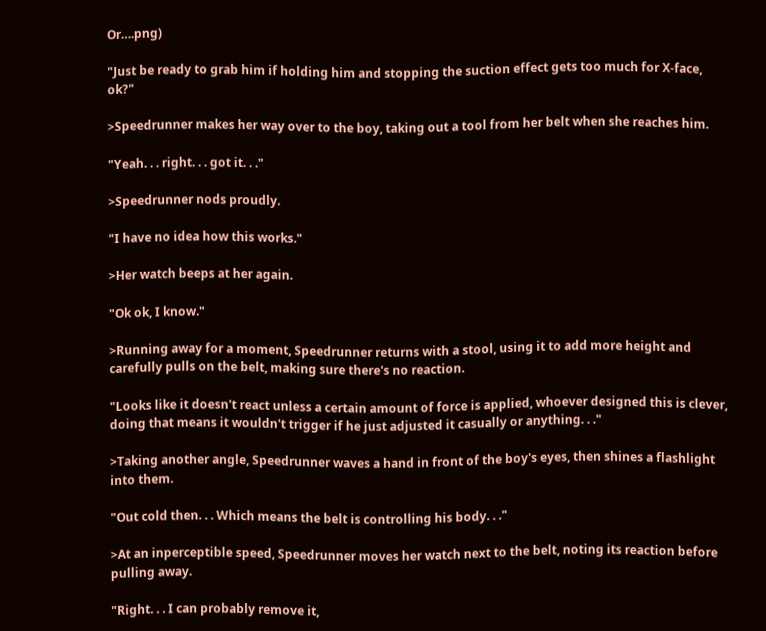Or….png)

"Just be ready to grab him if holding him and stopping the suction effect gets too much for X-face, ok?"

>Speedrunner makes her way over to the boy, taking out a tool from her belt when she reaches him.

"Yeah. . . right. . . got it. . ."

>Speedrunner nods proudly.

"I have no idea how this works."

>Her watch beeps at her again.

"Ok ok, I know."

>Running away for a moment, Speedrunner returns with a stool, using it to add more height and carefully pulls on the belt, making sure there's no reaction.

"Looks like it doesn't react unless a certain amount of force is applied, whoever designed this is clever, doing that means it wouldn't trigger if he just adjusted it casually or anything. . ."

>Taking another angle, Speedrunner waves a hand in front of the boy's eyes, then shines a flashlight into them.

"Out cold then. . . Which means the belt is controlling his body. . ."

>At an inperceptible speed, Speedrunner moves her watch next to the belt, noting its reaction before pulling away.

"Right. . . I can probably remove it,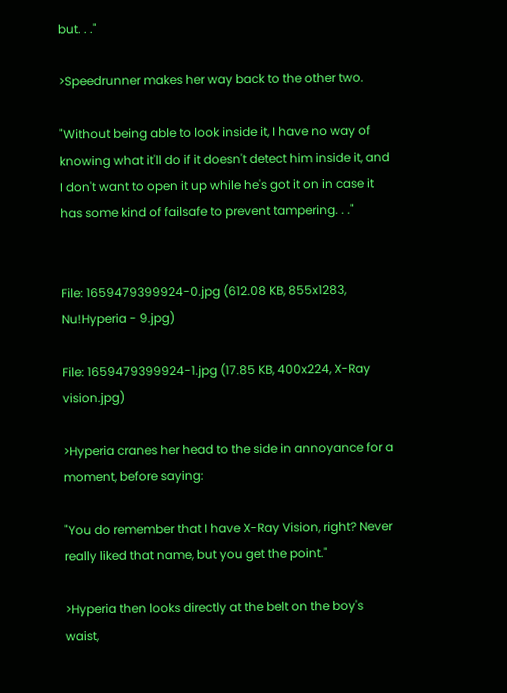but. . ."

>Speedrunner makes her way back to the other two.

"Without being able to look inside it, I have no way of knowing what it'll do if it doesn't detect him inside it, and I don't want to open it up while he's got it on in case it has some kind of failsafe to prevent tampering. . ."


File: 1659479399924-0.jpg (612.08 KB, 855x1283, Nu!Hyperia - 9.jpg)

File: 1659479399924-1.jpg (17.85 KB, 400x224, X-Ray vision.jpg)

>Hyperia cranes her head to the side in annoyance for a moment, before saying:

"You do remember that I have X-Ray Vision, right? Never really liked that name, but you get the point."

>Hyperia then looks directly at the belt on the boy's waist,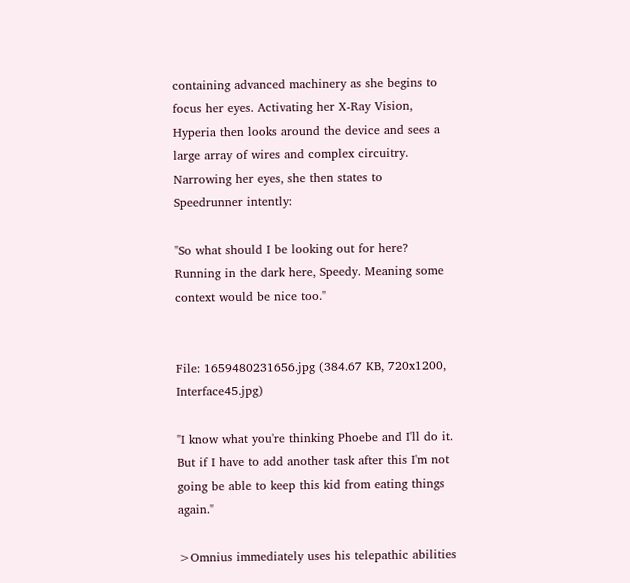containing advanced machinery as she begins to focus her eyes. Activating her X-Ray Vision, Hyperia then looks around the device and sees a large array of wires and complex circuitry. Narrowing her eyes, she then states to Speedrunner intently:

"So what should I be looking out for here? Running in the dark here, Speedy. Meaning some context would be nice too."


File: 1659480231656.jpg (384.67 KB, 720x1200, Interface45.jpg)

"I know what you're thinking Phoebe and I'll do it. But if I have to add another task after this I'm not going be able to keep this kid from eating things again."

>Omnius immediately uses his telepathic abilities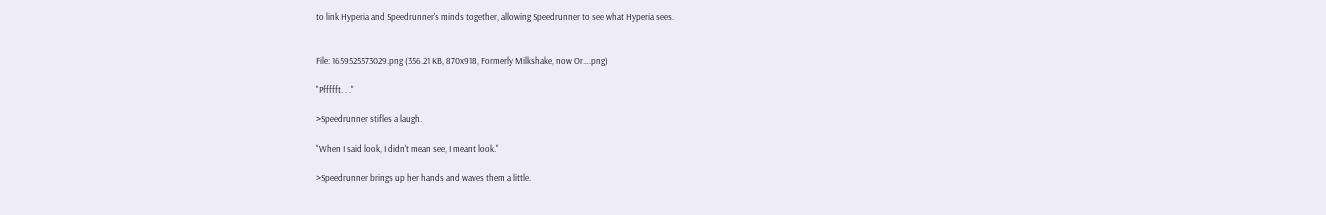to link Hyperia and Speedrunner's minds together, allowing Speedrunner to see what Hyperia sees.


File: 1659525573029.png (356.21 KB, 870x918, Formerly Milkshake, now Or….png)

"Pffffft. . ."

>Speedrunner stifles a laugh.

"When I said look, I didn't mean see, I meant look."

>Speedrunner brings up her hands and waves them a little.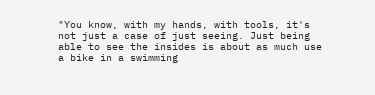"You know, with my hands, with tools, it's not just a case of just seeing. Just being able to see the insides is about as much use a bike in a swimming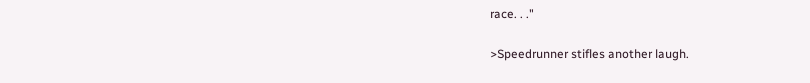race. . ."

>Speedrunner stifles another laugh.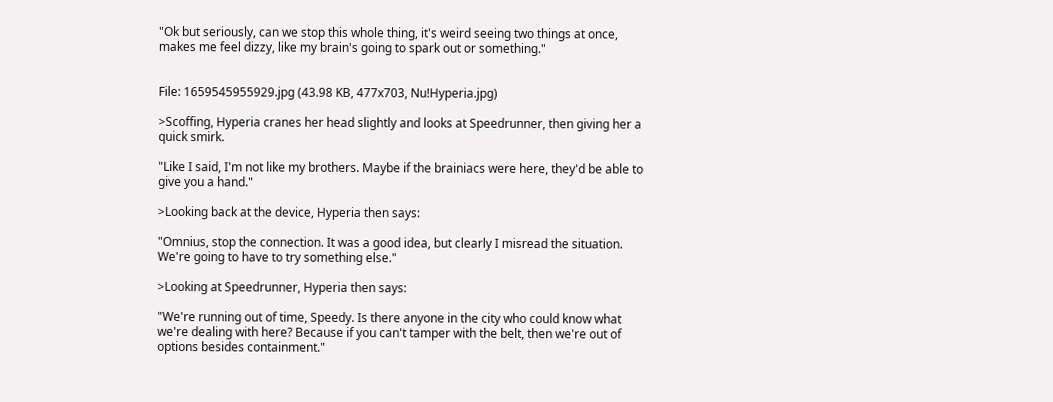"Ok but seriously, can we stop this whole thing, it's weird seeing two things at once, makes me feel dizzy, like my brain's going to spark out or something."


File: 1659545955929.jpg (43.98 KB, 477x703, Nu!Hyperia.jpg)

>Scoffing, Hyperia cranes her head slightly and looks at Speedrunner, then giving her a quick smirk.

"Like I said, I'm not like my brothers. Maybe if the brainiacs were here, they'd be able to give you a hand."

>Looking back at the device, Hyperia then says:

"Omnius, stop the connection. It was a good idea, but clearly I misread the situation. We're going to have to try something else."

>Looking at Speedrunner, Hyperia then says:

"We're running out of time, Speedy. Is there anyone in the city who could know what we're dealing with here? Because if you can't tamper with the belt, then we're out of options besides containment."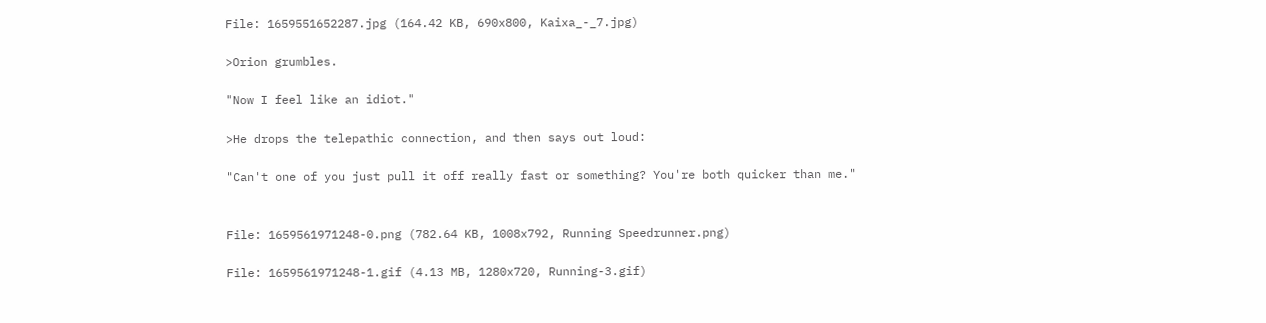File: 1659551652287.jpg (164.42 KB, 690x800, Kaixa_-_7.jpg)

>Orion grumbles.

"Now I feel like an idiot."

>He drops the telepathic connection, and then says out loud:

"Can't one of you just pull it off really fast or something? You're both quicker than me."


File: 1659561971248-0.png (782.64 KB, 1008x792, Running Speedrunner.png)

File: 1659561971248-1.gif (4.13 MB, 1280x720, Running-3.gif)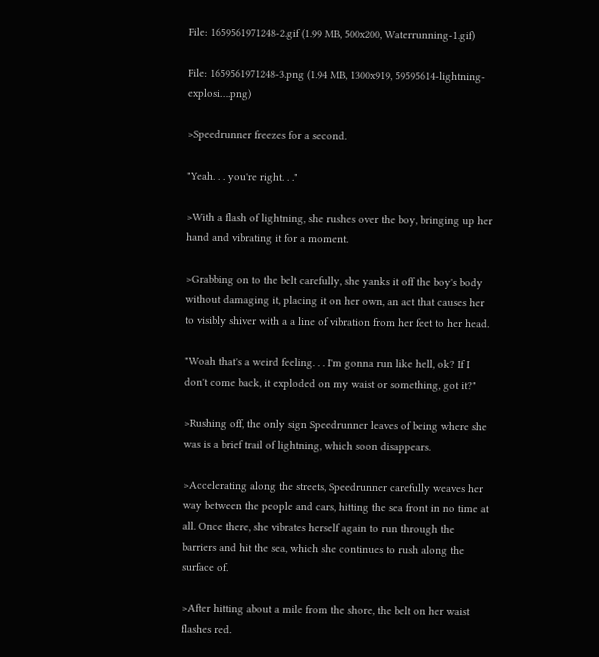File: 1659561971248-2.gif (1.99 MB, 500x200, Waterrunning-1.gif)

File: 1659561971248-3.png (1.94 MB, 1300x919, 59595614-lightning-explosi….png)

>Speedrunner freezes for a second.

"Yeah. . . you're right. . ."

>With a flash of lightning, she rushes over the boy, bringing up her hand and vibrating it for a moment.

>Grabbing on to the belt carefully, she yanks it off the boy's body without damaging it, placing it on her own, an act that causes her to visibly shiver with a a line of vibration from her feet to her head.

"Woah that's a weird feeling. . . I'm gonna run like hell, ok? If I don't come back, it exploded on my waist or something, got it?"

>Rushing off, the only sign Speedrunner leaves of being where she was is a brief trail of lightning, which soon disappears.

>Accelerating along the streets, Speedrunner carefully weaves her way between the people and cars, hitting the sea front in no time at all. Once there, she vibrates herself again to run through the barriers and hit the sea, which she continues to rush along the surface of.

>After hitting about a mile from the shore, the belt on her waist flashes red.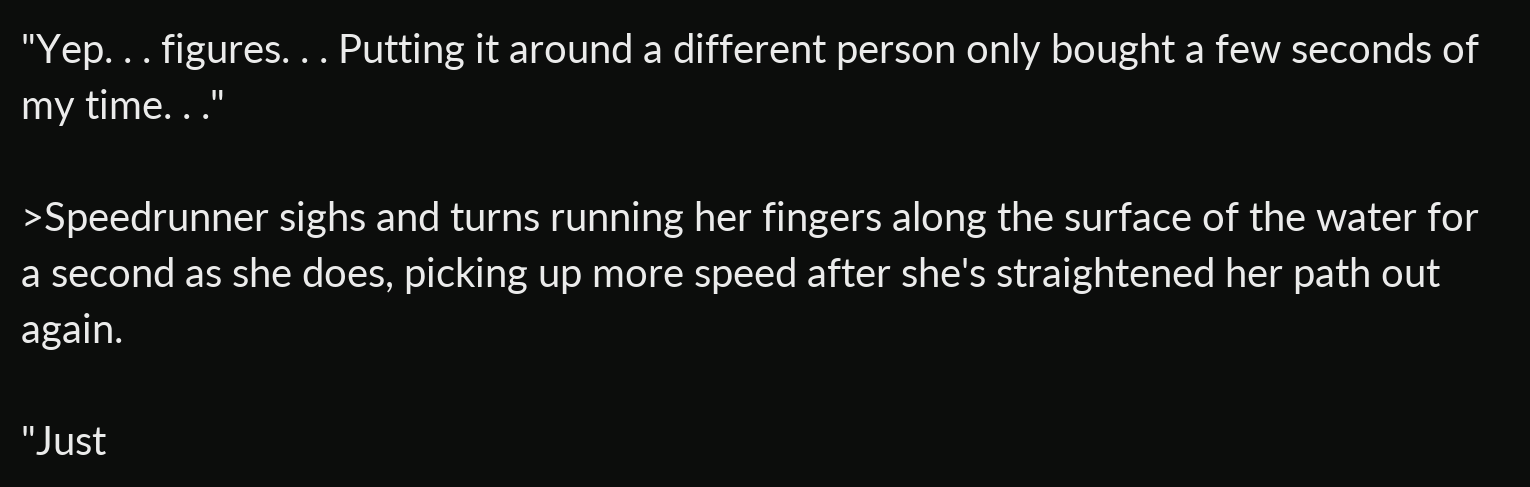"Yep. . . figures. . . Putting it around a different person only bought a few seconds of my time. . ."

>Speedrunner sighs and turns running her fingers along the surface of the water for a second as she does, picking up more speed after she's straightened her path out again.

"Just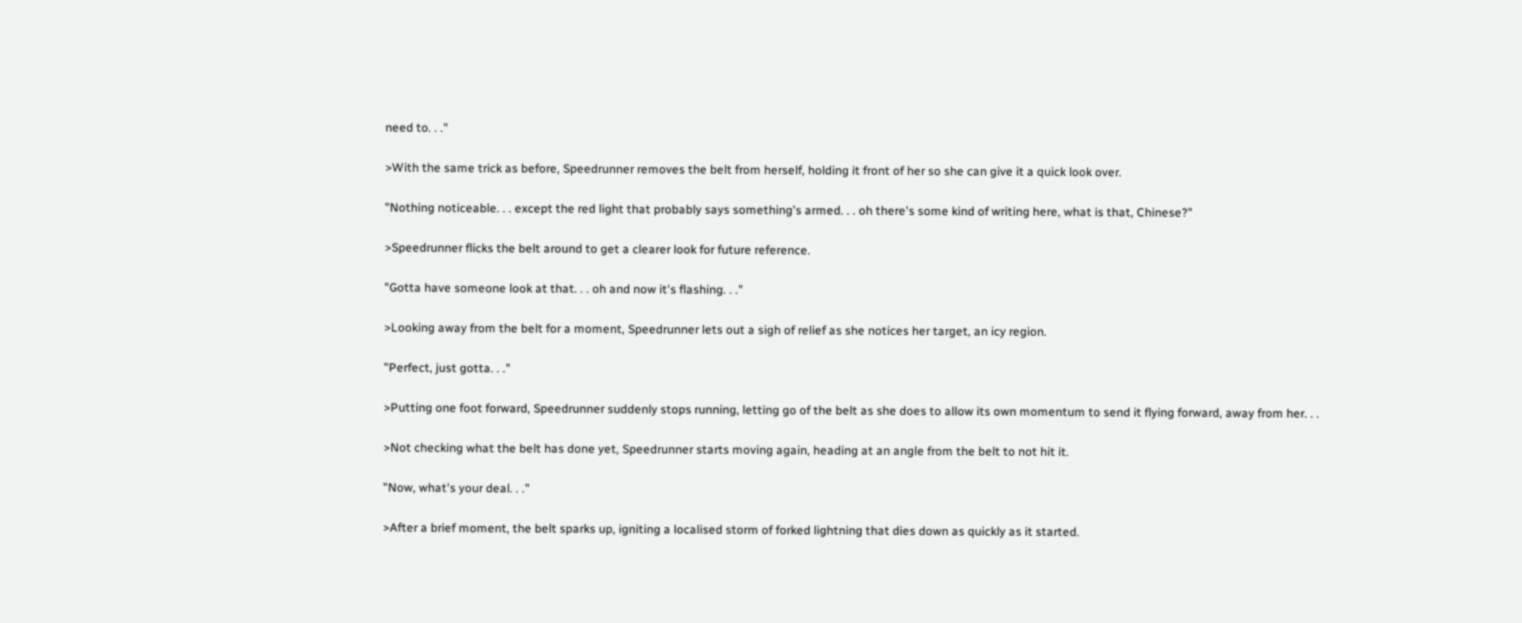need to. . ."

>With the same trick as before, Speedrunner removes the belt from herself, holding it front of her so she can give it a quick look over.

"Nothing noticeable. . . except the red light that probably says something's armed. . . oh there's some kind of writing here, what is that, Chinese?"

>Speedrunner flicks the belt around to get a clearer look for future reference.

"Gotta have someone look at that. . . oh and now it's flashing. . ."

>Looking away from the belt for a moment, Speedrunner lets out a sigh of relief as she notices her target, an icy region.

"Perfect, just gotta. . ."

>Putting one foot forward, Speedrunner suddenly stops running, letting go of the belt as she does to allow its own momentum to send it flying forward, away from her. . .

>Not checking what the belt has done yet, Speedrunner starts moving again, heading at an angle from the belt to not hit it.

"Now, what's your deal. . ."

>After a brief moment, the belt sparks up, igniting a localised storm of forked lightning that dies down as quickly as it started.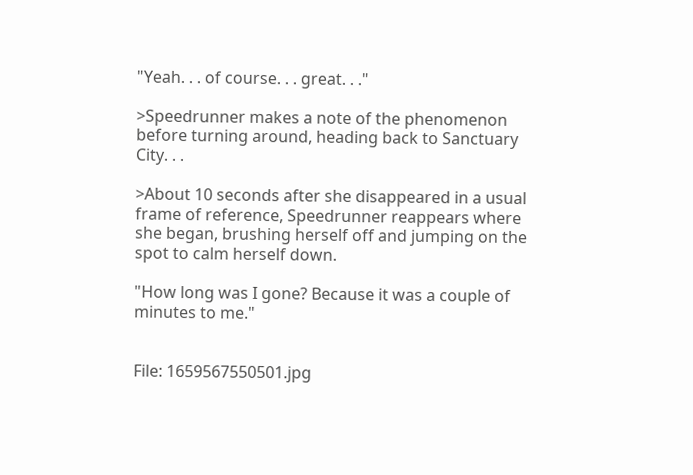"Yeah. . . of course. . . great. . ."

>Speedrunner makes a note of the phenomenon before turning around, heading back to Sanctuary City. . .

>About 10 seconds after she disappeared in a usual frame of reference, Speedrunner reappears where she began, brushing herself off and jumping on the spot to calm herself down.

"How long was I gone? Because it was a couple of minutes to me."


File: 1659567550501.jpg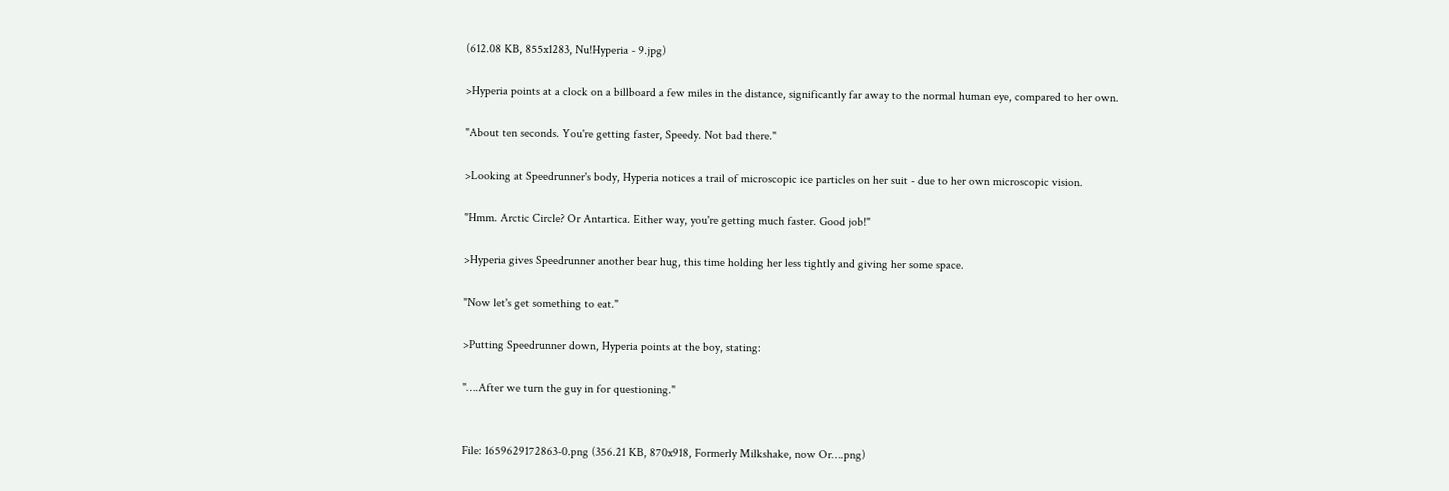(612.08 KB, 855x1283, Nu!Hyperia - 9.jpg)

>Hyperia points at a clock on a billboard a few miles in the distance, significantly far away to the normal human eye, compared to her own.

"About ten seconds. You're getting faster, Speedy. Not bad there."

>Looking at Speedrunner's body, Hyperia notices a trail of microscopic ice particles on her suit - due to her own microscopic vision.

"Hmm. Arctic Circle? Or Antartica. Either way, you're getting much faster. Good job!"

>Hyperia gives Speedrunner another bear hug, this time holding her less tightly and giving her some space.

"Now let's get something to eat."

>Putting Speedrunner down, Hyperia points at the boy, stating:

"….After we turn the guy in for questioning."


File: 1659629172863-0.png (356.21 KB, 870x918, Formerly Milkshake, now Or….png)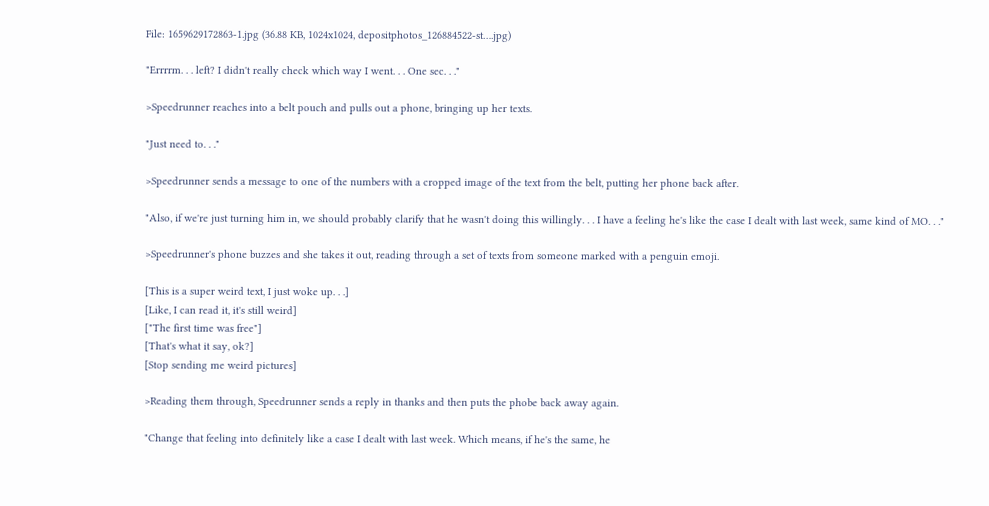File: 1659629172863-1.jpg (36.88 KB, 1024x1024, depositphotos_126884522-st….jpg)

"Errrrm. . . left? I didn't really check which way I went. . . One sec. . ."

>Speedrunner reaches into a belt pouch and pulls out a phone, bringing up her texts.

"Just need to. . ."

>Speedrunner sends a message to one of the numbers with a cropped image of the text from the belt, putting her phone back after.

"Also, if we're just turning him in, we should probably clarify that he wasn't doing this willingly. . . I have a feeling he's like the case I dealt with last week, same kind of MO. . ."

>Speedrunner's phone buzzes and she takes it out, reading through a set of texts from someone marked with a penguin emoji.

[This is a super weird text, I just woke up. . .]
[Like, I can read it, it's still weird]
["The first time was free"]
[That's what it say, ok?]
[Stop sending me weird pictures]

>Reading them through, Speedrunner sends a reply in thanks and then puts the phobe back away again.

"Change that feeling into definitely like a case I dealt with last week. Which means, if he's the same, he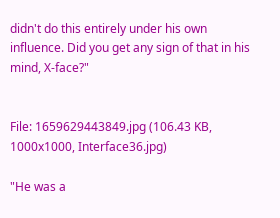didn't do this entirely under his own influence. Did you get any sign of that in his mind, X-face?"


File: 1659629443849.jpg (106.43 KB, 1000x1000, Interface36.jpg)

"He was a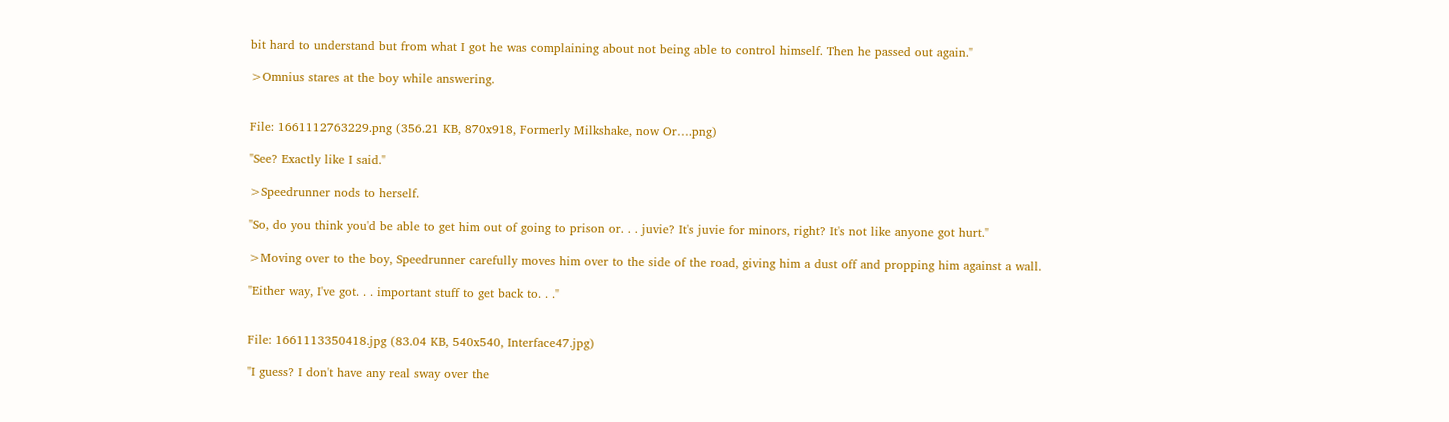bit hard to understand but from what I got he was complaining about not being able to control himself. Then he passed out again."

>Omnius stares at the boy while answering.


File: 1661112763229.png (356.21 KB, 870x918, Formerly Milkshake, now Or….png)

"See? Exactly like I said."

>Speedrunner nods to herself.

"So, do you think you'd be able to get him out of going to prison or. . . juvie? It's juvie for minors, right? It's not like anyone got hurt."

>Moving over to the boy, Speedrunner carefully moves him over to the side of the road, giving him a dust off and propping him against a wall.

"Either way, I've got. . . important stuff to get back to. . ."


File: 1661113350418.jpg (83.04 KB, 540x540, Interface47.jpg)

"I guess? I don't have any real sway over the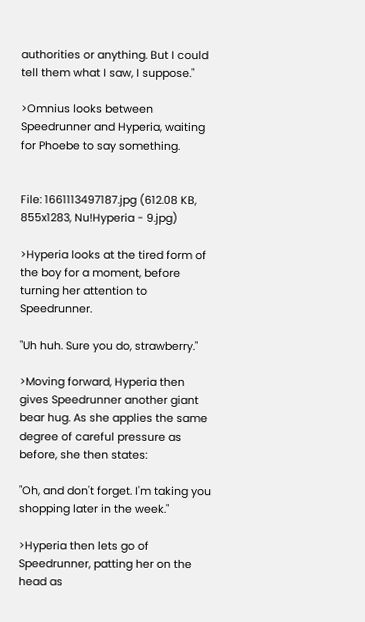authorities or anything. But I could tell them what I saw, I suppose."

>Omnius looks between Speedrunner and Hyperia, waiting for Phoebe to say something.


File: 1661113497187.jpg (612.08 KB, 855x1283, Nu!Hyperia - 9.jpg)

>Hyperia looks at the tired form of the boy for a moment, before turning her attention to Speedrunner.

"Uh huh. Sure you do, strawberry."

>Moving forward, Hyperia then gives Speedrunner another giant bear hug. As she applies the same degree of careful pressure as before, she then states:

"Oh, and don't forget. I'm taking you shopping later in the week."

>Hyperia then lets go of Speedrunner, patting her on the head as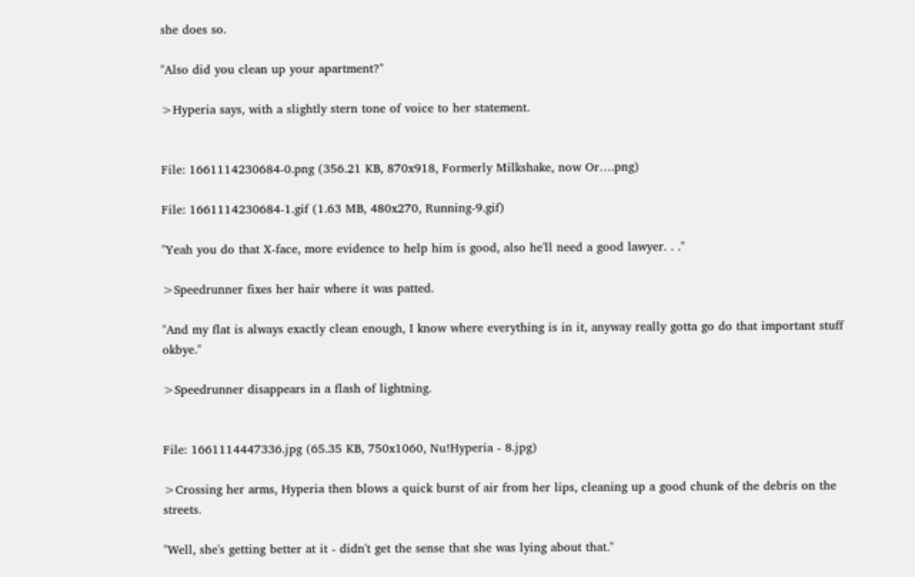she does so.

"Also did you clean up your apartment?"

>Hyperia says, with a slightly stern tone of voice to her statement.


File: 1661114230684-0.png (356.21 KB, 870x918, Formerly Milkshake, now Or….png)

File: 1661114230684-1.gif (1.63 MB, 480x270, Running-9.gif)

"Yeah you do that X-face, more evidence to help him is good, also he'll need a good lawyer. . ."

>Speedrunner fixes her hair where it was patted.

"And my flat is always exactly clean enough, I know where everything is in it, anyway really gotta go do that important stuff okbye."

>Speedrunner disappears in a flash of lightning.


File: 1661114447336.jpg (65.35 KB, 750x1060, Nu!Hyperia - 8.jpg)

>Crossing her arms, Hyperia then blows a quick burst of air from her lips, cleaning up a good chunk of the debris on the streets.

"Well, she's getting better at it - didn't get the sense that she was lying about that."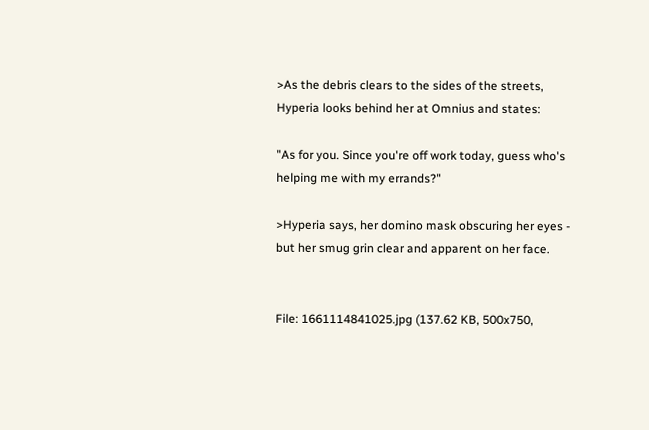>As the debris clears to the sides of the streets, Hyperia looks behind her at Omnius and states:

"As for you. Since you're off work today, guess who's helping me with my errands?"

>Hyperia says, her domino mask obscuring her eyes - but her smug grin clear and apparent on her face.


File: 1661114841025.jpg (137.62 KB, 500x750,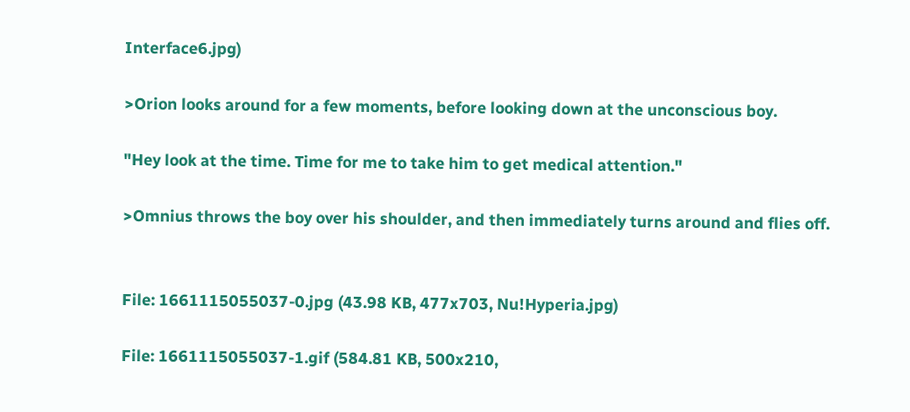Interface6.jpg)

>Orion looks around for a few moments, before looking down at the unconscious boy.

"Hey look at the time. Time for me to take him to get medical attention."

>Omnius throws the boy over his shoulder, and then immediately turns around and flies off.


File: 1661115055037-0.jpg (43.98 KB, 477x703, Nu!Hyperia.jpg)

File: 1661115055037-1.gif (584.81 KB, 500x210,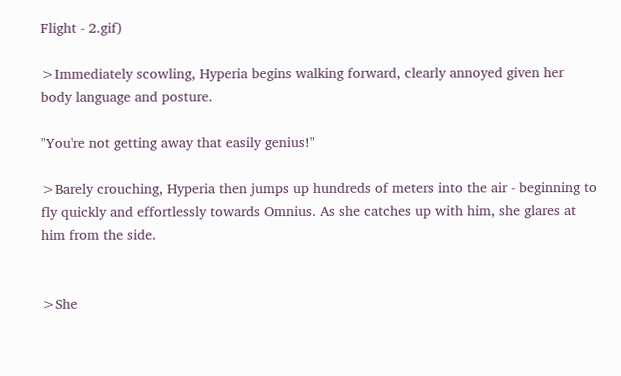Flight - 2.gif)

>Immediately scowling, Hyperia begins walking forward, clearly annoyed given her body language and posture.

"You're not getting away that easily genius!"

>Barely crouching, Hyperia then jumps up hundreds of meters into the air - beginning to fly quickly and effortlessly towards Omnius. As she catches up with him, she glares at him from the side.


>She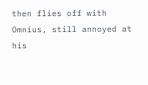then flies off with Omnius, still annoyed at his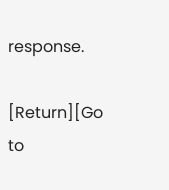response.

[Return][Go to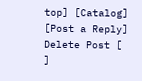top] [Catalog] [Post a Reply]
Delete Post [ ]